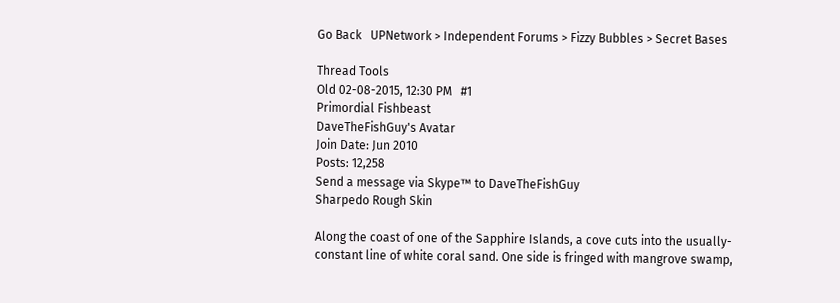Go Back   UPNetwork > Independent Forums > Fizzy Bubbles > Secret Bases

Thread Tools
Old 02-08-2015, 12:30 PM   #1
Primordial Fishbeast
DaveTheFishGuy's Avatar
Join Date: Jun 2010
Posts: 12,258
Send a message via Skype™ to DaveTheFishGuy
Sharpedo Rough Skin

Along the coast of one of the Sapphire Islands, a cove cuts into the usually-constant line of white coral sand. One side is fringed with mangrove swamp,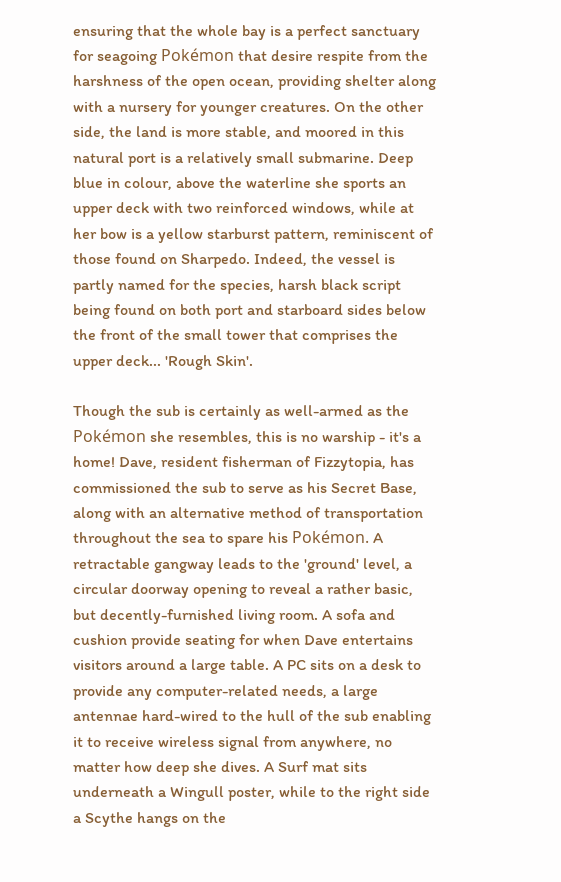ensuring that the whole bay is a perfect sanctuary for seagoing Pokémon that desire respite from the harshness of the open ocean, providing shelter along with a nursery for younger creatures. On the other side, the land is more stable, and moored in this natural port is a relatively small submarine. Deep blue in colour, above the waterline she sports an upper deck with two reinforced windows, while at her bow is a yellow starburst pattern, reminiscent of those found on Sharpedo. Indeed, the vessel is partly named for the species, harsh black script being found on both port and starboard sides below the front of the small tower that comprises the upper deck... 'Rough Skin'.

Though the sub is certainly as well-armed as the Pokémon she resembles, this is no warship - it's a home! Dave, resident fisherman of Fizzytopia, has commissioned the sub to serve as his Secret Base, along with an alternative method of transportation throughout the sea to spare his Pokémon. A retractable gangway leads to the 'ground' level, a circular doorway opening to reveal a rather basic, but decently-furnished living room. A sofa and cushion provide seating for when Dave entertains visitors around a large table. A PC sits on a desk to provide any computer-related needs, a large antennae hard-wired to the hull of the sub enabling it to receive wireless signal from anywhere, no matter how deep she dives. A Surf mat sits underneath a Wingull poster, while to the right side a Scythe hangs on the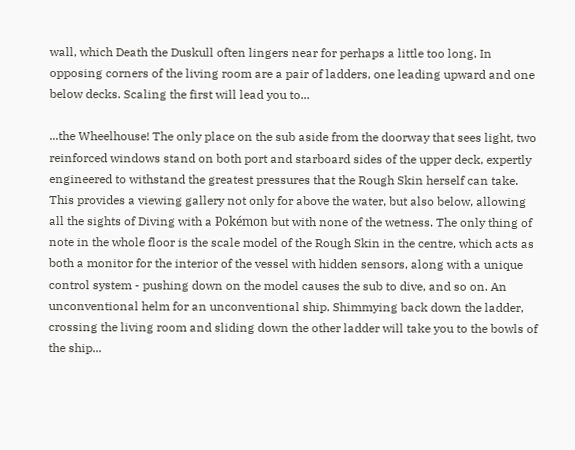wall, which Death the Duskull often lingers near for perhaps a little too long. In opposing corners of the living room are a pair of ladders, one leading upward and one below decks. Scaling the first will lead you to...

...the Wheelhouse! The only place on the sub aside from the doorway that sees light, two reinforced windows stand on both port and starboard sides of the upper deck, expertly engineered to withstand the greatest pressures that the Rough Skin herself can take. This provides a viewing gallery not only for above the water, but also below, allowing all the sights of Diving with a Pokémon but with none of the wetness. The only thing of note in the whole floor is the scale model of the Rough Skin in the centre, which acts as both a monitor for the interior of the vessel with hidden sensors, along with a unique control system - pushing down on the model causes the sub to dive, and so on. An unconventional helm for an unconventional ship. Shimmying back down the ladder, crossing the living room and sliding down the other ladder will take you to the bowls of the ship...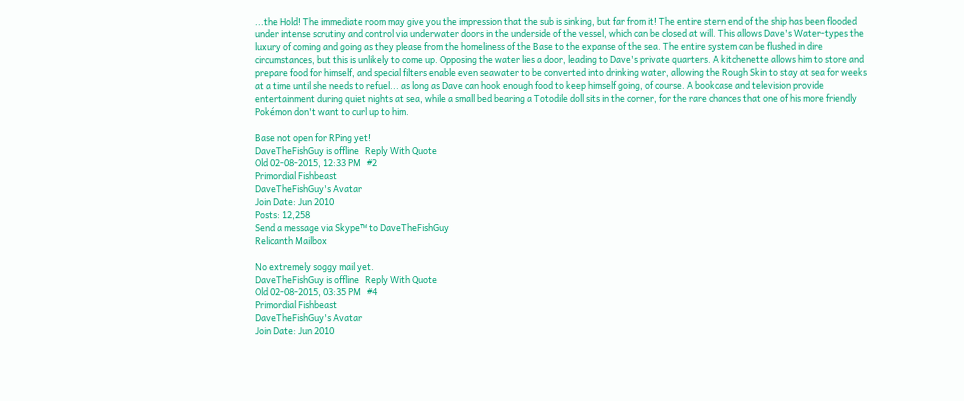...the Hold! The immediate room may give you the impression that the sub is sinking, but far from it! The entire stern end of the ship has been flooded under intense scrutiny and control via underwater doors in the underside of the vessel, which can be closed at will. This allows Dave's Water-types the luxury of coming and going as they please from the homeliness of the Base to the expanse of the sea. The entire system can be flushed in dire circumstances, but this is unlikely to come up. Opposing the water lies a door, leading to Dave's private quarters. A kitchenette allows him to store and prepare food for himself, and special filters enable even seawater to be converted into drinking water, allowing the Rough Skin to stay at sea for weeks at a time until she needs to refuel... as long as Dave can hook enough food to keep himself going, of course. A bookcase and television provide entertainment during quiet nights at sea, while a small bed bearing a Totodile doll sits in the corner, for the rare chances that one of his more friendly Pokémon don't want to curl up to him.

Base not open for RPing yet!
DaveTheFishGuy is offline   Reply With Quote
Old 02-08-2015, 12:33 PM   #2
Primordial Fishbeast
DaveTheFishGuy's Avatar
Join Date: Jun 2010
Posts: 12,258
Send a message via Skype™ to DaveTheFishGuy
Relicanth Mailbox

No extremely soggy mail yet.
DaveTheFishGuy is offline   Reply With Quote
Old 02-08-2015, 03:35 PM   #4
Primordial Fishbeast
DaveTheFishGuy's Avatar
Join Date: Jun 2010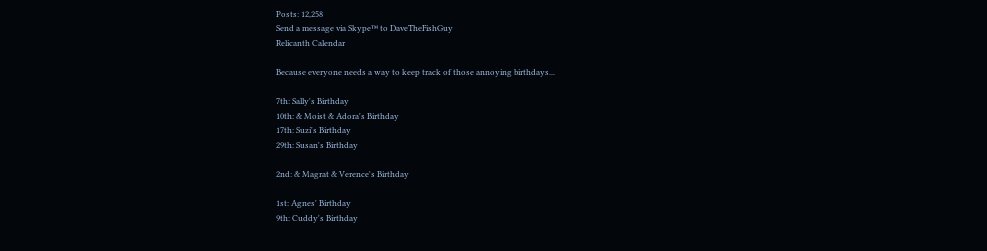Posts: 12,258
Send a message via Skype™ to DaveTheFishGuy
Relicanth Calendar

Because everyone needs a way to keep track of those annoying birthdays...

7th: Sally's Birthday
10th: & Moist & Adora's Birthday
17th: Suzi's Birthday
29th: Susan's Birthday

2nd: & Magrat & Verence's Birthday

1st: Agnes' Birthday
9th: Cuddy's Birthday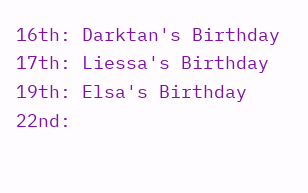16th: Darktan's Birthday
17th: Liessa's Birthday
19th: Elsa's Birthday
22nd: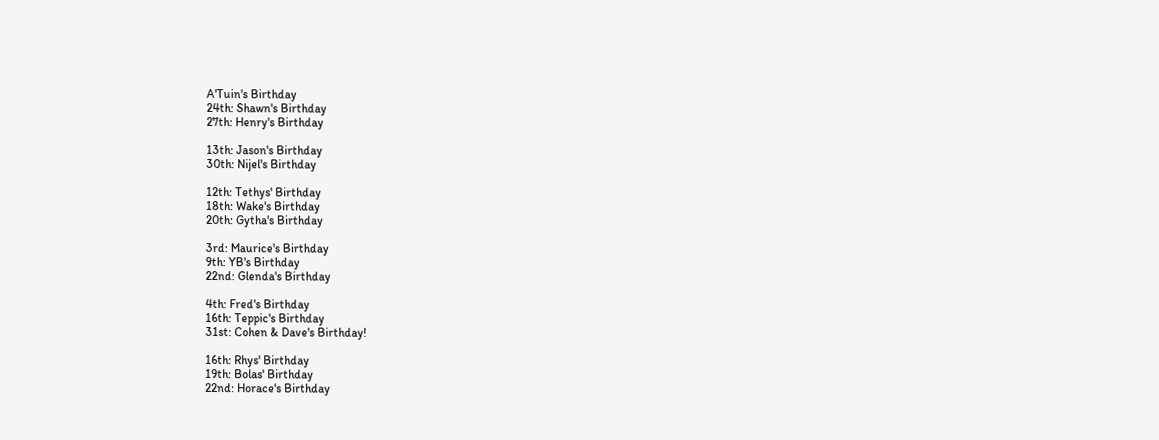A'Tuin's Birthday
24th: Shawn's Birthday
27th: Henry's Birthday

13th: Jason's Birthday
30th: Nijel's Birthday

12th: Tethys' Birthday
18th: Wake's Birthday
20th: Gytha's Birthday

3rd: Maurice's Birthday
9th: YB's Birthday
22nd: Glenda's Birthday

4th: Fred's Birthday
16th: Teppic's Birthday
31st: Cohen & Dave's Birthday!

16th: Rhys' Birthday
19th: Bolas' Birthday
22nd: Horace's Birthday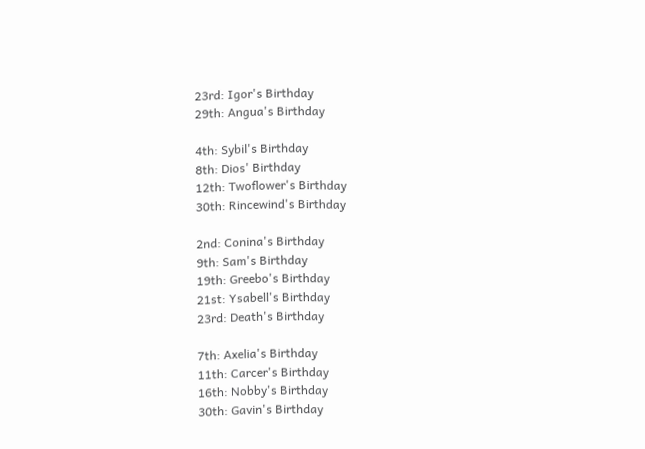23rd: Igor's Birthday
29th: Angua's Birthday

4th: Sybil's Birthday
8th: Dios' Birthday
12th: Twoflower's Birthday
30th: Rincewind's Birthday

2nd: Conina's Birthday
9th: Sam's Birthday
19th: Greebo's Birthday
21st: Ysabell's Birthday
23rd: Death's Birthday

7th: Axelia's Birthday
11th: Carcer's Birthday
16th: Nobby's Birthday
30th: Gavin's Birthday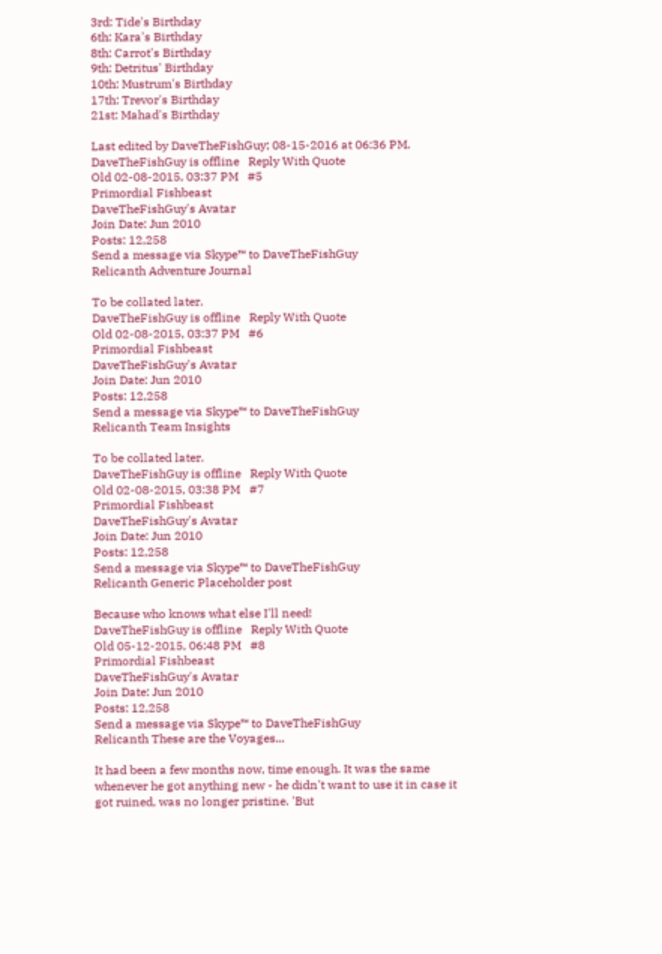3rd: Tide's Birthday
6th: Kara's Birthday
8th: Carrot's Birthday
9th: Detritus' Birthday
10th: Mustrum's Birthday
17th: Trevor's Birthday
21st: Mahad's Birthday

Last edited by DaveTheFishGuy; 08-15-2016 at 06:36 PM.
DaveTheFishGuy is offline   Reply With Quote
Old 02-08-2015, 03:37 PM   #5
Primordial Fishbeast
DaveTheFishGuy's Avatar
Join Date: Jun 2010
Posts: 12,258
Send a message via Skype™ to DaveTheFishGuy
Relicanth Adventure Journal

To be collated later.
DaveTheFishGuy is offline   Reply With Quote
Old 02-08-2015, 03:37 PM   #6
Primordial Fishbeast
DaveTheFishGuy's Avatar
Join Date: Jun 2010
Posts: 12,258
Send a message via Skype™ to DaveTheFishGuy
Relicanth Team Insights

To be collated later.
DaveTheFishGuy is offline   Reply With Quote
Old 02-08-2015, 03:38 PM   #7
Primordial Fishbeast
DaveTheFishGuy's Avatar
Join Date: Jun 2010
Posts: 12,258
Send a message via Skype™ to DaveTheFishGuy
Relicanth Generic Placeholder post

Because who knows what else I'll need!
DaveTheFishGuy is offline   Reply With Quote
Old 05-12-2015, 06:48 PM   #8
Primordial Fishbeast
DaveTheFishGuy's Avatar
Join Date: Jun 2010
Posts: 12,258
Send a message via Skype™ to DaveTheFishGuy
Relicanth These are the Voyages...

It had been a few months now, time enough. It was the same whenever he got anything new - he didn't want to use it in case it got ruined, was no longer pristine. 'But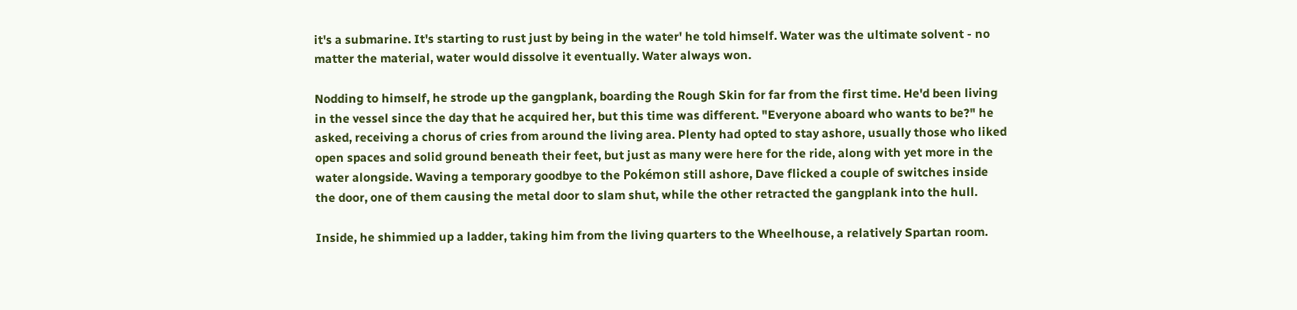it's a submarine. It's starting to rust just by being in the water' he told himself. Water was the ultimate solvent - no matter the material, water would dissolve it eventually. Water always won.

Nodding to himself, he strode up the gangplank, boarding the Rough Skin for far from the first time. He'd been living in the vessel since the day that he acquired her, but this time was different. "Everyone aboard who wants to be?" he asked, receiving a chorus of cries from around the living area. Plenty had opted to stay ashore, usually those who liked open spaces and solid ground beneath their feet, but just as many were here for the ride, along with yet more in the water alongside. Waving a temporary goodbye to the Pokémon still ashore, Dave flicked a couple of switches inside the door, one of them causing the metal door to slam shut, while the other retracted the gangplank into the hull.

Inside, he shimmied up a ladder, taking him from the living quarters to the Wheelhouse, a relatively Spartan room.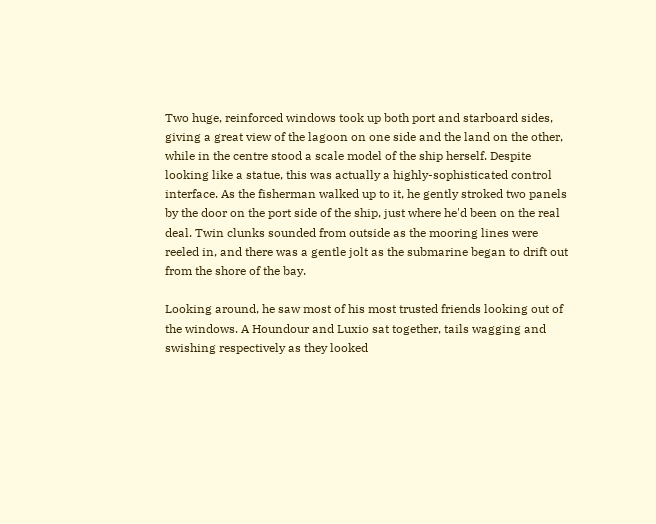Two huge, reinforced windows took up both port and starboard sides, giving a great view of the lagoon on one side and the land on the other, while in the centre stood a scale model of the ship herself. Despite looking like a statue, this was actually a highly-sophisticated control interface. As the fisherman walked up to it, he gently stroked two panels by the door on the port side of the ship, just where he'd been on the real deal. Twin clunks sounded from outside as the mooring lines were reeled in, and there was a gentle jolt as the submarine began to drift out from the shore of the bay.

Looking around, he saw most of his most trusted friends looking out of the windows. A Houndour and Luxio sat together, tails wagging and swishing respectively as they looked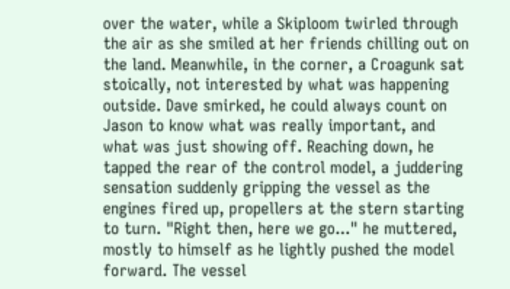over the water, while a Skiploom twirled through the air as she smiled at her friends chilling out on the land. Meanwhile, in the corner, a Croagunk sat stoically, not interested by what was happening outside. Dave smirked, he could always count on Jason to know what was really important, and what was just showing off. Reaching down, he tapped the rear of the control model, a juddering sensation suddenly gripping the vessel as the engines fired up, propellers at the stern starting to turn. "Right then, here we go..." he muttered, mostly to himself as he lightly pushed the model forward. The vessel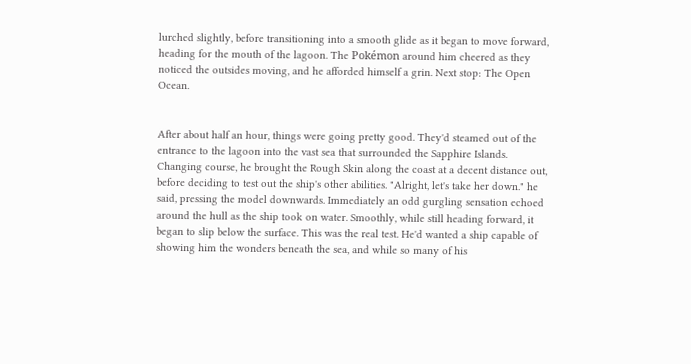lurched slightly, before transitioning into a smooth glide as it began to move forward, heading for the mouth of the lagoon. The Pokémon around him cheered as they noticed the outsides moving, and he afforded himself a grin. Next stop: The Open Ocean.


After about half an hour, things were going pretty good. They'd steamed out of the entrance to the lagoon into the vast sea that surrounded the Sapphire Islands. Changing course, he brought the Rough Skin along the coast at a decent distance out, before deciding to test out the ship's other abilities. "Alright, let's take her down." he said, pressing the model downwards. Immediately an odd gurgling sensation echoed around the hull as the ship took on water. Smoothly, while still heading forward, it began to slip below the surface. This was the real test. He'd wanted a ship capable of showing him the wonders beneath the sea, and while so many of his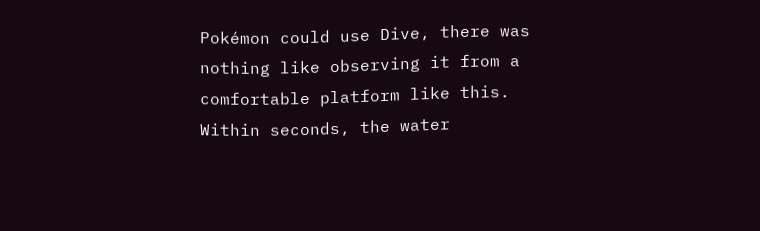Pokémon could use Dive, there was nothing like observing it from a comfortable platform like this. Within seconds, the water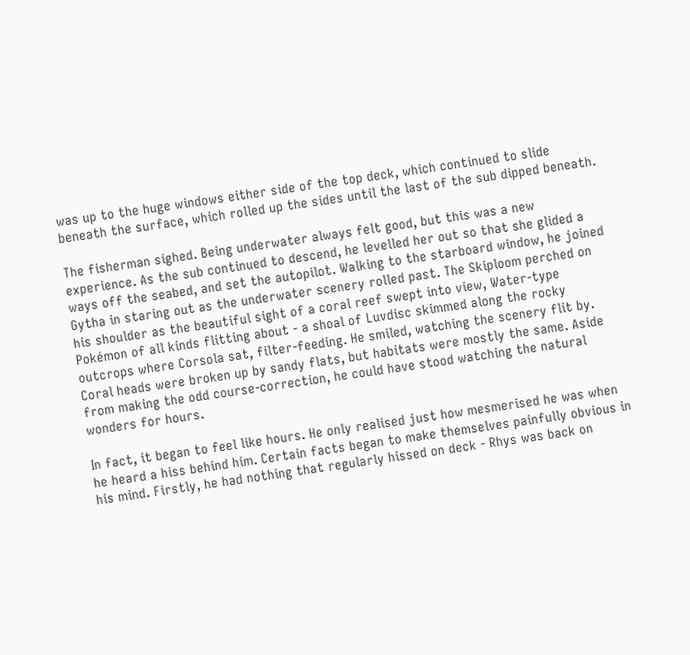was up to the huge windows either side of the top deck, which continued to slide beneath the surface, which rolled up the sides until the last of the sub dipped beneath.

The fisherman sighed. Being underwater always felt good, but this was a new experience. As the sub continued to descend, he levelled her out so that she glided a ways off the seabed, and set the autopilot. Walking to the starboard window, he joined Gytha in staring out as the underwater scenery rolled past. The Skiploom perched on his shoulder as the beautiful sight of a coral reef swept into view, Water-type Pokémon of all kinds flitting about - a shoal of Luvdisc skimmed along the rocky outcrops where Corsola sat, filter-feeding. He smiled, watching the scenery flit by. Coral heads were broken up by sandy flats, but habitats were mostly the same. Aside from making the odd course-correction, he could have stood watching the natural wonders for hours.

In fact, it began to feel like hours. He only realised just how mesmerised he was when he heard a hiss behind him. Certain facts began to make themselves painfully obvious in his mind. Firstly, he had nothing that regularly hissed on deck - Rhys was back on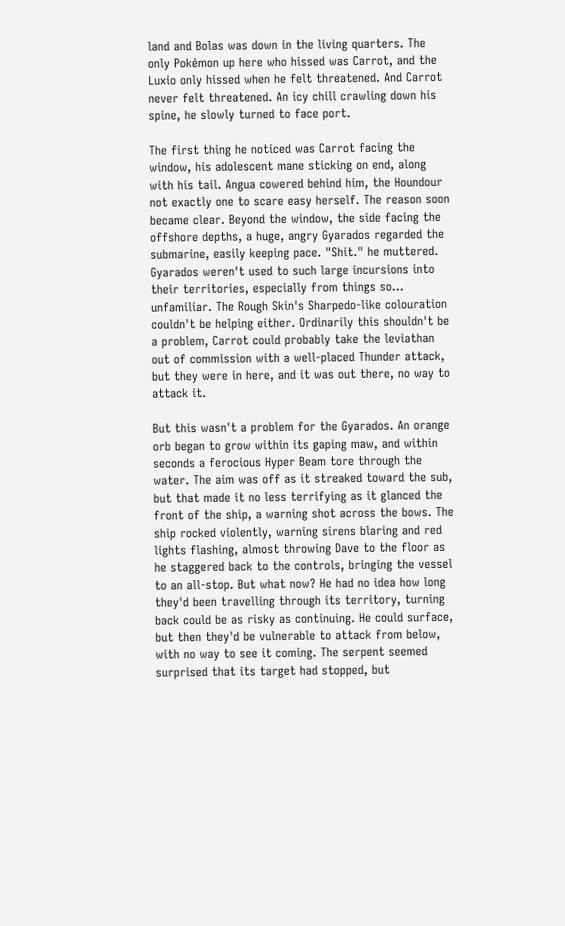land and Bolas was down in the living quarters. The only Pokémon up here who hissed was Carrot, and the Luxio only hissed when he felt threatened. And Carrot never felt threatened. An icy chill crawling down his spine, he slowly turned to face port.

The first thing he noticed was Carrot facing the window, his adolescent mane sticking on end, along with his tail. Angua cowered behind him, the Houndour not exactly one to scare easy herself. The reason soon became clear. Beyond the window, the side facing the offshore depths, a huge, angry Gyarados regarded the submarine, easily keeping pace. "Shit." he muttered. Gyarados weren't used to such large incursions into their territories, especially from things so... unfamiliar. The Rough Skin's Sharpedo-like colouration couldn't be helping either. Ordinarily this shouldn't be a problem, Carrot could probably take the leviathan out of commission with a well-placed Thunder attack, but they were in here, and it was out there, no way to attack it.

But this wasn't a problem for the Gyarados. An orange orb began to grow within its gaping maw, and within seconds a ferocious Hyper Beam tore through the water. The aim was off as it streaked toward the sub, but that made it no less terrifying as it glanced the front of the ship, a warning shot across the bows. The ship rocked violently, warning sirens blaring and red lights flashing, almost throwing Dave to the floor as he staggered back to the controls, bringing the vessel to an all-stop. But what now? He had no idea how long they'd been travelling through its territory, turning back could be as risky as continuing. He could surface, but then they'd be vulnerable to attack from below, with no way to see it coming. The serpent seemed surprised that its target had stopped, but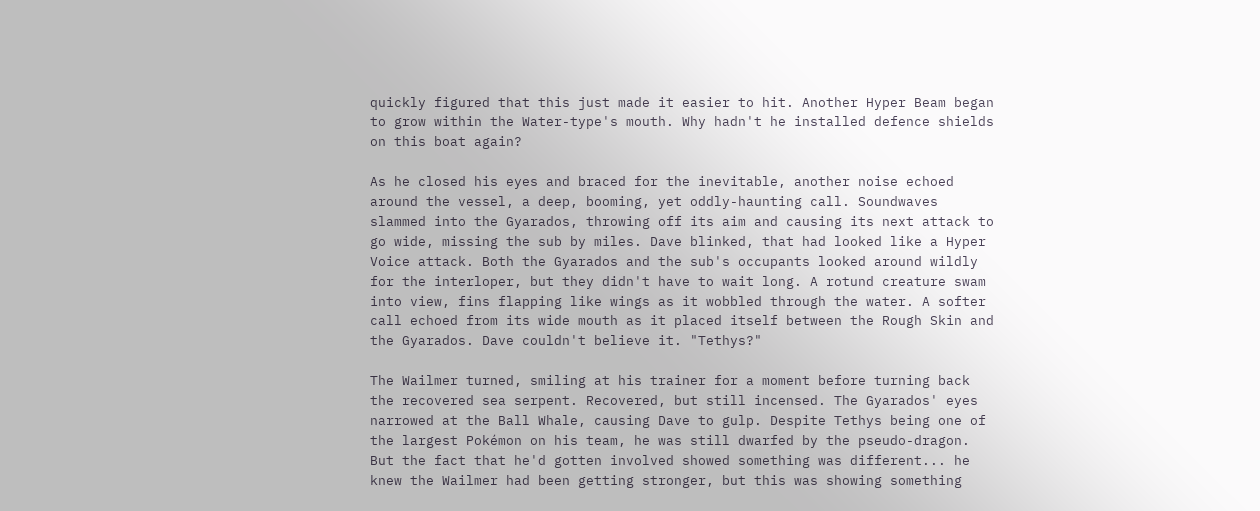quickly figured that this just made it easier to hit. Another Hyper Beam began to grow within the Water-type's mouth. Why hadn't he installed defence shields on this boat again?

As he closed his eyes and braced for the inevitable, another noise echoed around the vessel, a deep, booming, yet oddly-haunting call. Soundwaves slammed into the Gyarados, throwing off its aim and causing its next attack to go wide, missing the sub by miles. Dave blinked, that had looked like a Hyper Voice attack. Both the Gyarados and the sub's occupants looked around wildly for the interloper, but they didn't have to wait long. A rotund creature swam into view, fins flapping like wings as it wobbled through the water. A softer call echoed from its wide mouth as it placed itself between the Rough Skin and the Gyarados. Dave couldn't believe it. "Tethys?"

The Wailmer turned, smiling at his trainer for a moment before turning back the recovered sea serpent. Recovered, but still incensed. The Gyarados' eyes narrowed at the Ball Whale, causing Dave to gulp. Despite Tethys being one of the largest Pokémon on his team, he was still dwarfed by the pseudo-dragon. But the fact that he'd gotten involved showed something was different... he knew the Wailmer had been getting stronger, but this was showing something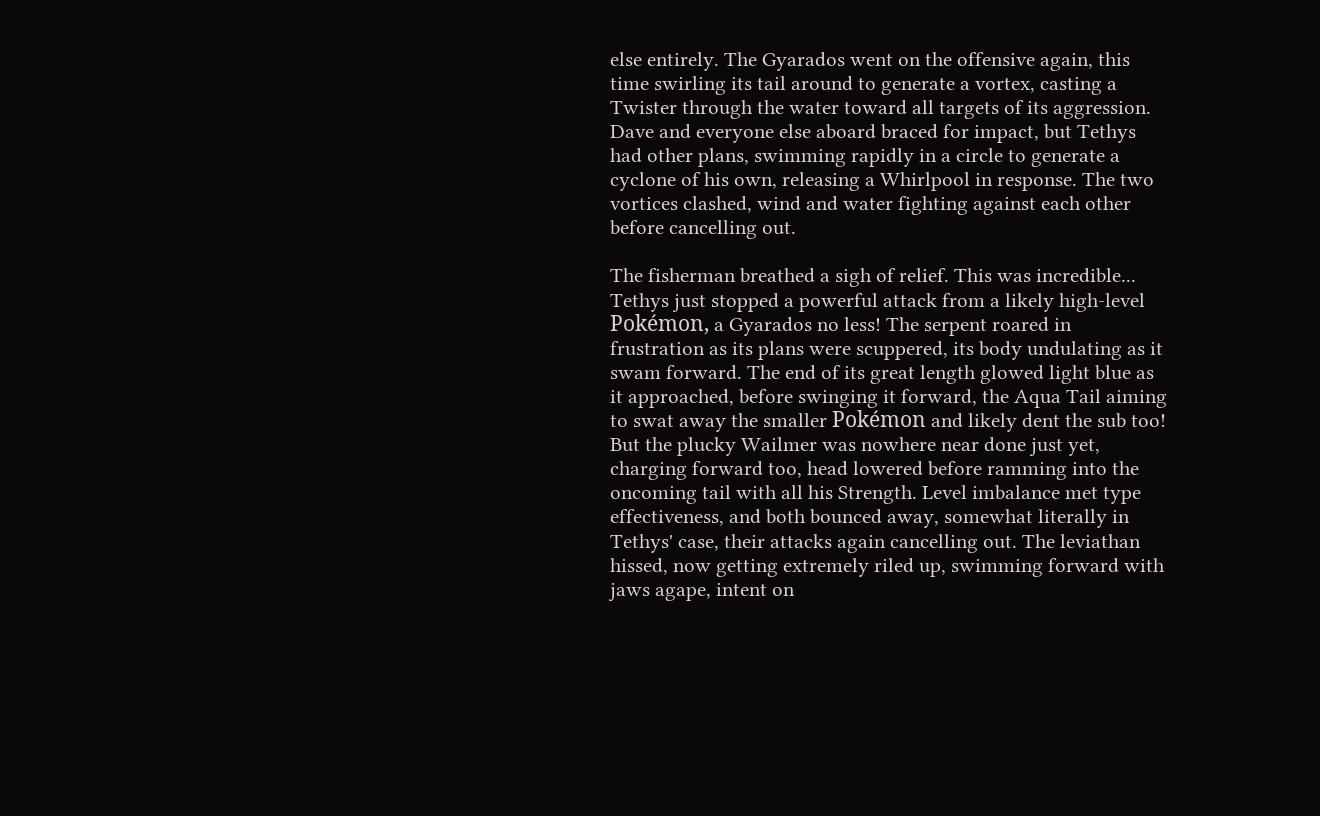else entirely. The Gyarados went on the offensive again, this time swirling its tail around to generate a vortex, casting a Twister through the water toward all targets of its aggression. Dave and everyone else aboard braced for impact, but Tethys had other plans, swimming rapidly in a circle to generate a cyclone of his own, releasing a Whirlpool in response. The two vortices clashed, wind and water fighting against each other before cancelling out.

The fisherman breathed a sigh of relief. This was incredible... Tethys just stopped a powerful attack from a likely high-level Pokémon, a Gyarados no less! The serpent roared in frustration as its plans were scuppered, its body undulating as it swam forward. The end of its great length glowed light blue as it approached, before swinging it forward, the Aqua Tail aiming to swat away the smaller Pokémon and likely dent the sub too! But the plucky Wailmer was nowhere near done just yet, charging forward too, head lowered before ramming into the oncoming tail with all his Strength. Level imbalance met type effectiveness, and both bounced away, somewhat literally in Tethys' case, their attacks again cancelling out. The leviathan hissed, now getting extremely riled up, swimming forward with jaws agape, intent on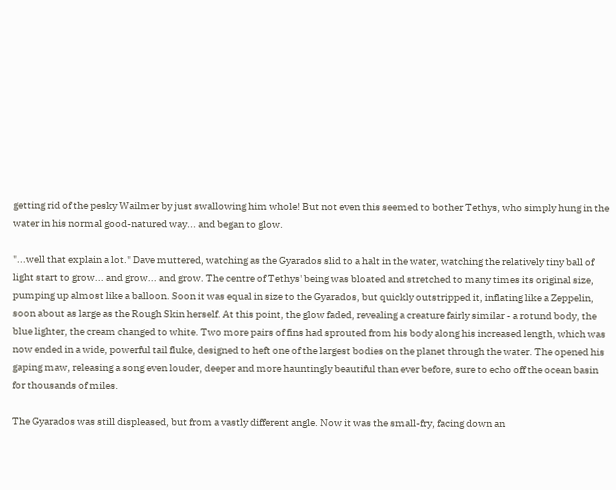getting rid of the pesky Wailmer by just swallowing him whole! But not even this seemed to bother Tethys, who simply hung in the water in his normal good-natured way... and began to glow.

"...well that explain a lot." Dave muttered, watching as the Gyarados slid to a halt in the water, watching the relatively tiny ball of light start to grow... and grow... and grow. The centre of Tethys' being was bloated and stretched to many times its original size, pumping up almost like a balloon. Soon it was equal in size to the Gyarados, but quickly outstripped it, inflating like a Zeppelin, soon about as large as the Rough Skin herself. At this point, the glow faded, revealing a creature fairly similar - a rotund body, the blue lighter, the cream changed to white. Two more pairs of fins had sprouted from his body along his increased length, which was now ended in a wide, powerful tail fluke, designed to heft one of the largest bodies on the planet through the water. The opened his gaping maw, releasing a song even louder, deeper and more hauntingly beautiful than ever before, sure to echo off the ocean basin for thousands of miles.

The Gyarados was still displeased, but from a vastly different angle. Now it was the small-fry, facing down an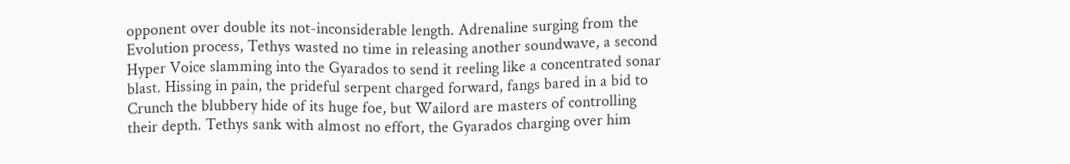opponent over double its not-inconsiderable length. Adrenaline surging from the Evolution process, Tethys wasted no time in releasing another soundwave, a second Hyper Voice slamming into the Gyarados to send it reeling like a concentrated sonar blast. Hissing in pain, the prideful serpent charged forward, fangs bared in a bid to Crunch the blubbery hide of its huge foe, but Wailord are masters of controlling their depth. Tethys sank with almost no effort, the Gyarados charging over him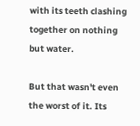with its teeth clashing together on nothing but water.

But that wasn't even the worst of it. Its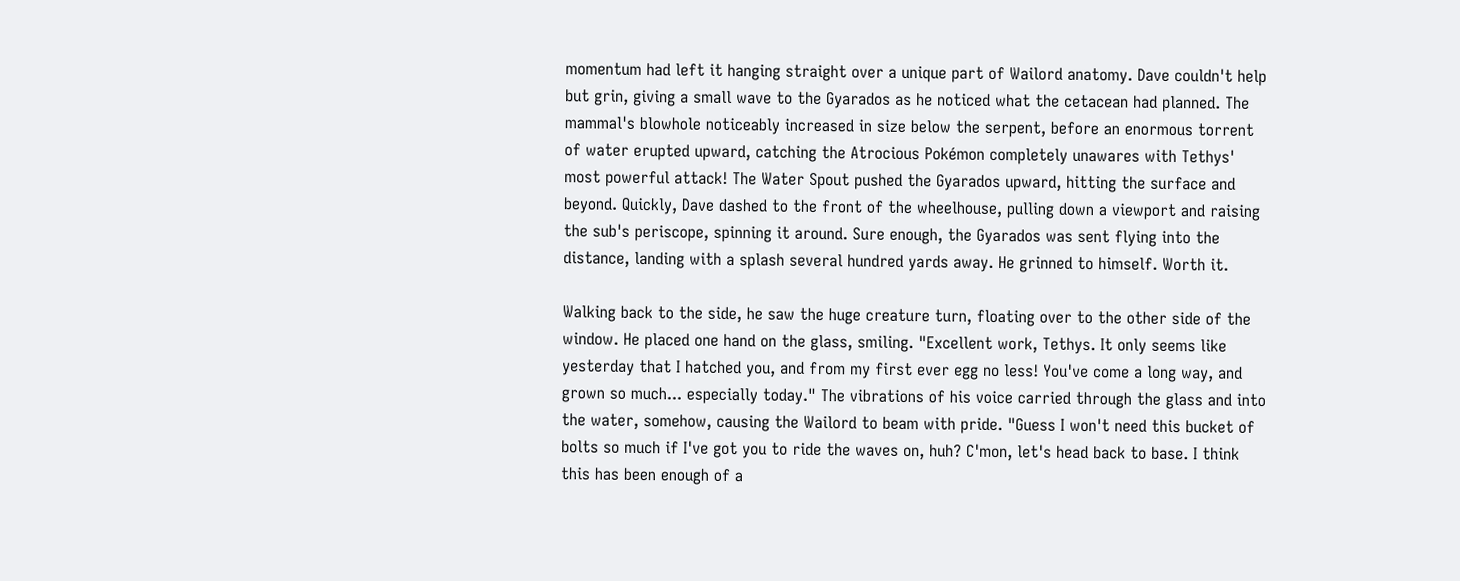momentum had left it hanging straight over a unique part of Wailord anatomy. Dave couldn't help but grin, giving a small wave to the Gyarados as he noticed what the cetacean had planned. The mammal's blowhole noticeably increased in size below the serpent, before an enormous torrent of water erupted upward, catching the Atrocious Pokémon completely unawares with Tethys' most powerful attack! The Water Spout pushed the Gyarados upward, hitting the surface and beyond. Quickly, Dave dashed to the front of the wheelhouse, pulling down a viewport and raising the sub's periscope, spinning it around. Sure enough, the Gyarados was sent flying into the distance, landing with a splash several hundred yards away. He grinned to himself. Worth it.

Walking back to the side, he saw the huge creature turn, floating over to the other side of the window. He placed one hand on the glass, smiling. "Excellent work, Tethys. It only seems like yesterday that I hatched you, and from my first ever egg no less! You've come a long way, and grown so much... especially today." The vibrations of his voice carried through the glass and into the water, somehow, causing the Wailord to beam with pride. "Guess I won't need this bucket of bolts so much if I've got you to ride the waves on, huh? C'mon, let's head back to base. I think this has been enough of a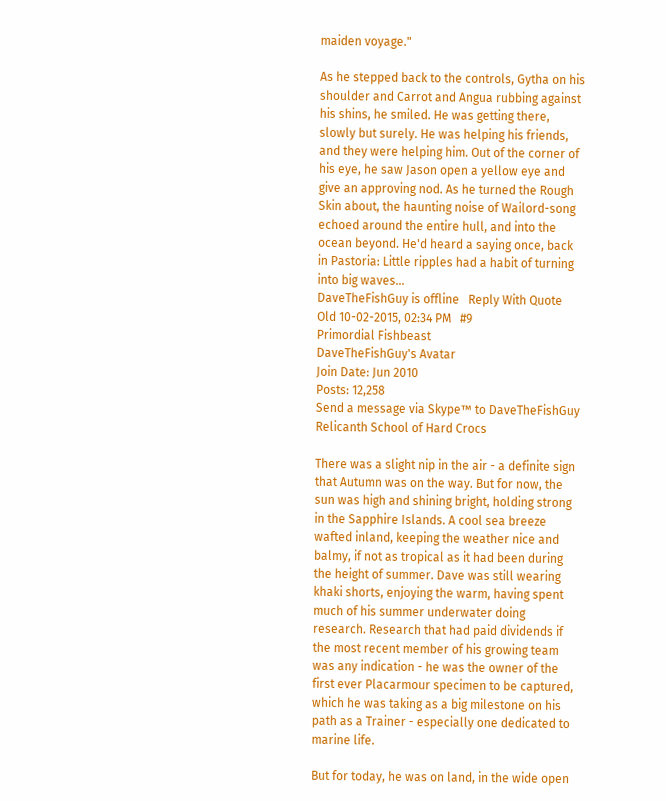maiden voyage."

As he stepped back to the controls, Gytha on his shoulder and Carrot and Angua rubbing against his shins, he smiled. He was getting there, slowly but surely. He was helping his friends, and they were helping him. Out of the corner of his eye, he saw Jason open a yellow eye and give an approving nod. As he turned the Rough Skin about, the haunting noise of Wailord-song echoed around the entire hull, and into the ocean beyond. He'd heard a saying once, back in Pastoria: Little ripples had a habit of turning into big waves...
DaveTheFishGuy is offline   Reply With Quote
Old 10-02-2015, 02:34 PM   #9
Primordial Fishbeast
DaveTheFishGuy's Avatar
Join Date: Jun 2010
Posts: 12,258
Send a message via Skype™ to DaveTheFishGuy
Relicanth School of Hard Crocs

There was a slight nip in the air - a definite sign that Autumn was on the way. But for now, the sun was high and shining bright, holding strong in the Sapphire Islands. A cool sea breeze wafted inland, keeping the weather nice and balmy, if not as tropical as it had been during the height of summer. Dave was still wearing khaki shorts, enjoying the warm, having spent much of his summer underwater doing research. Research that had paid dividends if the most recent member of his growing team was any indication - he was the owner of the first ever Placarmour specimen to be captured, which he was taking as a big milestone on his path as a Trainer - especially one dedicated to marine life.

But for today, he was on land, in the wide open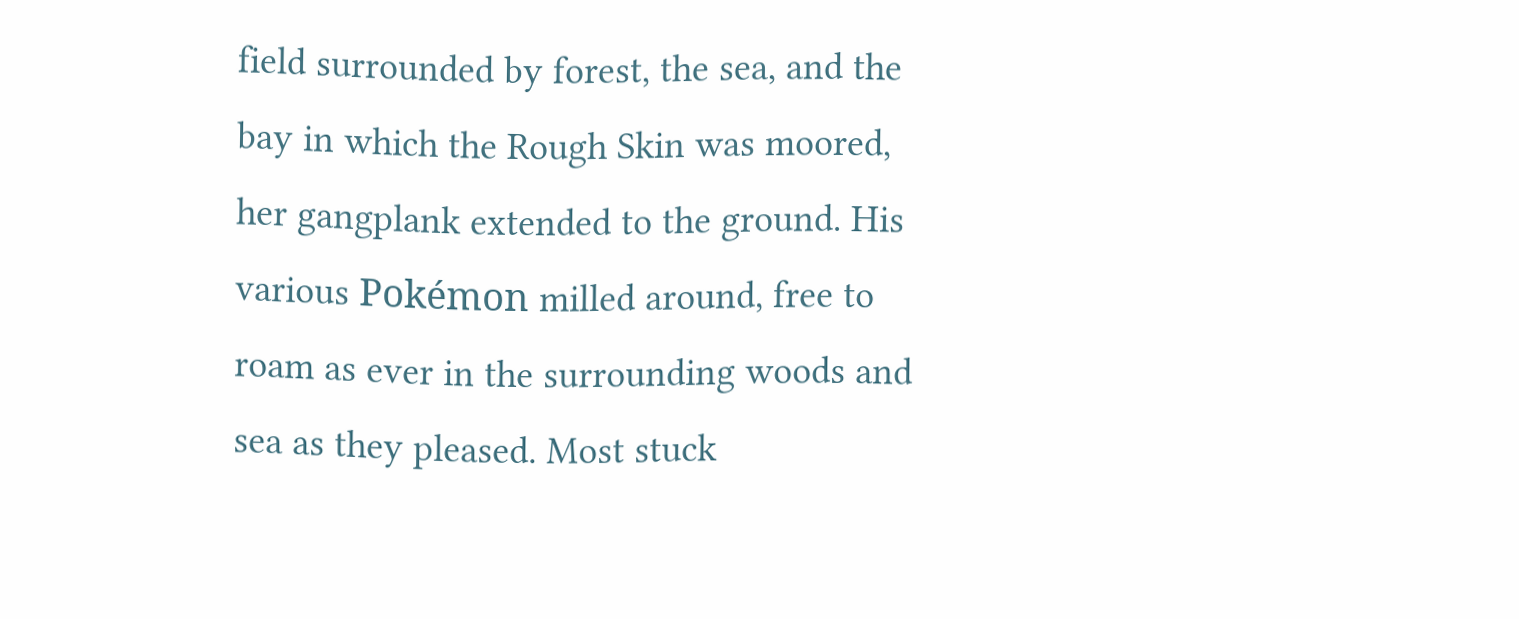field surrounded by forest, the sea, and the bay in which the Rough Skin was moored, her gangplank extended to the ground. His various Pokémon milled around, free to roam as ever in the surrounding woods and sea as they pleased. Most stuck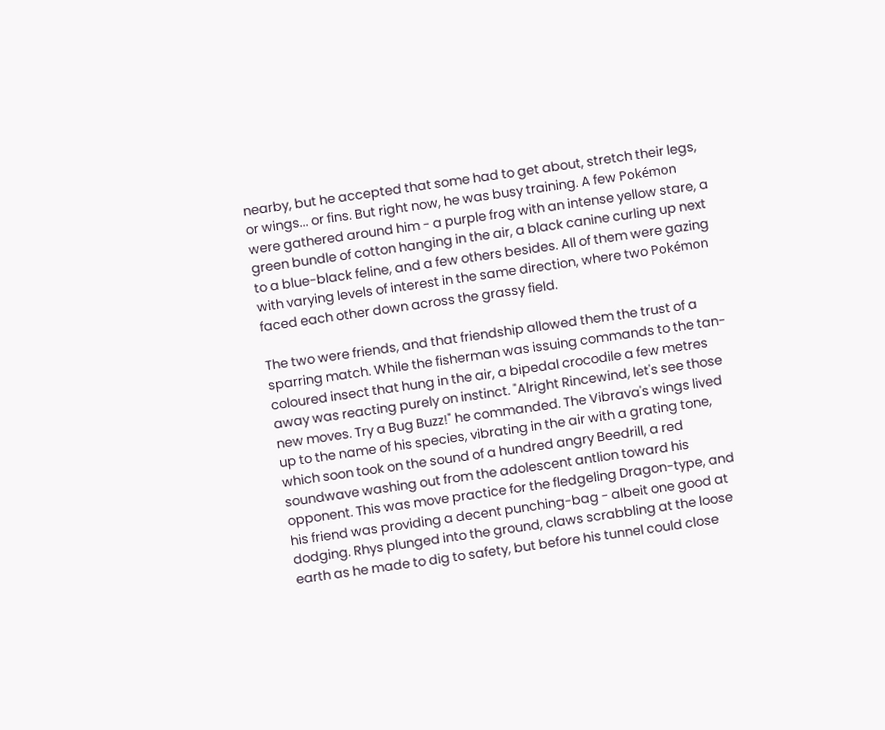nearby, but he accepted that some had to get about, stretch their legs, or wings... or fins. But right now, he was busy training. A few Pokémon were gathered around him - a purple frog with an intense yellow stare, a green bundle of cotton hanging in the air, a black canine curling up next to a blue-black feline, and a few others besides. All of them were gazing with varying levels of interest in the same direction, where two Pokémon faced each other down across the grassy field.

The two were friends, and that friendship allowed them the trust of a sparring match. While the fisherman was issuing commands to the tan-coloured insect that hung in the air, a bipedal crocodile a few metres away was reacting purely on instinct. "Alright Rincewind, let's see those new moves. Try a Bug Buzz!" he commanded. The Vibrava's wings lived up to the name of his species, vibrating in the air with a grating tone, which soon took on the sound of a hundred angry Beedrill, a red soundwave washing out from the adolescent antlion toward his opponent. This was move practice for the fledgeling Dragon-type, and his friend was providing a decent punching-bag - albeit one good at dodging. Rhys plunged into the ground, claws scrabbling at the loose earth as he made to dig to safety, but before his tunnel could close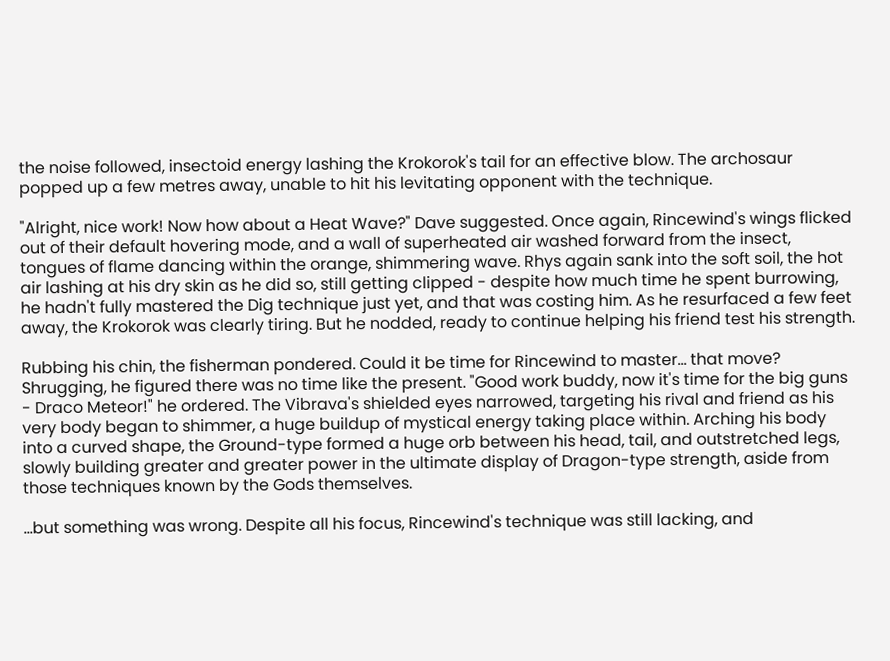the noise followed, insectoid energy lashing the Krokorok's tail for an effective blow. The archosaur popped up a few metres away, unable to hit his levitating opponent with the technique.

"Alright, nice work! Now how about a Heat Wave?" Dave suggested. Once again, Rincewind's wings flicked out of their default hovering mode, and a wall of superheated air washed forward from the insect, tongues of flame dancing within the orange, shimmering wave. Rhys again sank into the soft soil, the hot air lashing at his dry skin as he did so, still getting clipped - despite how much time he spent burrowing, he hadn't fully mastered the Dig technique just yet, and that was costing him. As he resurfaced a few feet away, the Krokorok was clearly tiring. But he nodded, ready to continue helping his friend test his strength.

Rubbing his chin, the fisherman pondered. Could it be time for Rincewind to master... that move? Shrugging, he figured there was no time like the present. "Good work buddy, now it's time for the big guns - Draco Meteor!" he ordered. The Vibrava's shielded eyes narrowed, targeting his rival and friend as his very body began to shimmer, a huge buildup of mystical energy taking place within. Arching his body into a curved shape, the Ground-type formed a huge orb between his head, tail, and outstretched legs, slowly building greater and greater power in the ultimate display of Dragon-type strength, aside from those techniques known by the Gods themselves.

...but something was wrong. Despite all his focus, Rincewind's technique was still lacking, and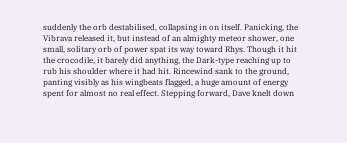suddenly the orb destabilised, collapsing in on itself. Panicking, the Vibrava released it, but instead of an almighty meteor shower, one small, solitary orb of power spat its way toward Rhys. Though it hit the crocodile, it barely did anything, the Dark-type reaching up to rub his shoulder where it had hit. Rincewind sank to the ground, panting visibly as his wingbeats flagged, a huge amount of energy spent for almost no real effect. Stepping forward, Dave knelt down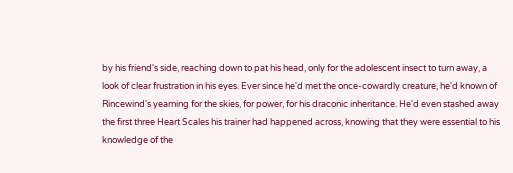by his friend's side, reaching down to pat his head, only for the adolescent insect to turn away, a look of clear frustration in his eyes. Ever since he'd met the once-cowardly creature, he'd known of Rincewind's yearning for the skies, for power, for his draconic inheritance. He'd even stashed away the first three Heart Scales his trainer had happened across, knowing that they were essential to his knowledge of the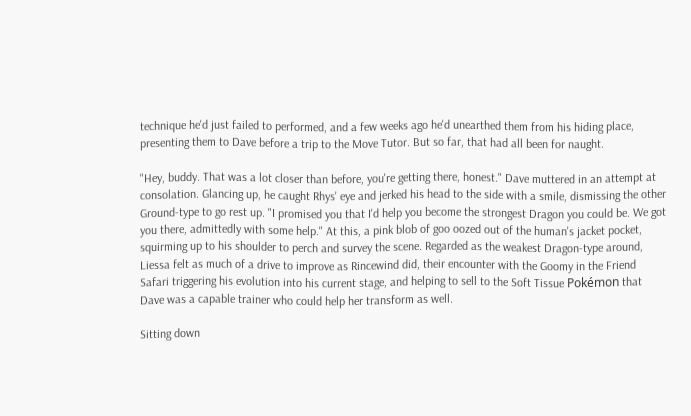technique he'd just failed to performed, and a few weeks ago he'd unearthed them from his hiding place, presenting them to Dave before a trip to the Move Tutor. But so far, that had all been for naught.

"Hey, buddy. That was a lot closer than before, you're getting there, honest." Dave muttered in an attempt at consolation. Glancing up, he caught Rhys' eye and jerked his head to the side with a smile, dismissing the other Ground-type to go rest up. "I promised you that I'd help you become the strongest Dragon you could be. We got you there, admittedly with some help." At this, a pink blob of goo oozed out of the human's jacket pocket, squirming up to his shoulder to perch and survey the scene. Regarded as the weakest Dragon-type around, Liessa felt as much of a drive to improve as Rincewind did, their encounter with the Goomy in the Friend Safari triggering his evolution into his current stage, and helping to sell to the Soft Tissue Pokémon that Dave was a capable trainer who could help her transform as well.

Sitting down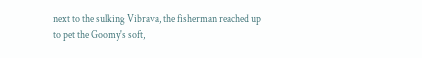next to the sulking Vibrava, the fisherman reached up to pet the Goomy's soft,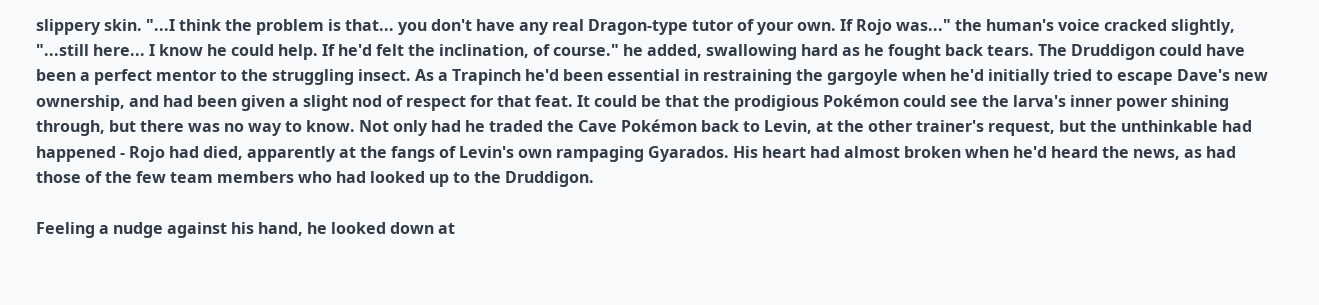slippery skin. "...I think the problem is that... you don't have any real Dragon-type tutor of your own. If Rojo was..." the human's voice cracked slightly, "...still here... I know he could help. If he'd felt the inclination, of course." he added, swallowing hard as he fought back tears. The Druddigon could have been a perfect mentor to the struggling insect. As a Trapinch he'd been essential in restraining the gargoyle when he'd initially tried to escape Dave's new ownership, and had been given a slight nod of respect for that feat. It could be that the prodigious Pokémon could see the larva's inner power shining through, but there was no way to know. Not only had he traded the Cave Pokémon back to Levin, at the other trainer's request, but the unthinkable had happened - Rojo had died, apparently at the fangs of Levin's own rampaging Gyarados. His heart had almost broken when he'd heard the news, as had those of the few team members who had looked up to the Druddigon.

Feeling a nudge against his hand, he looked down at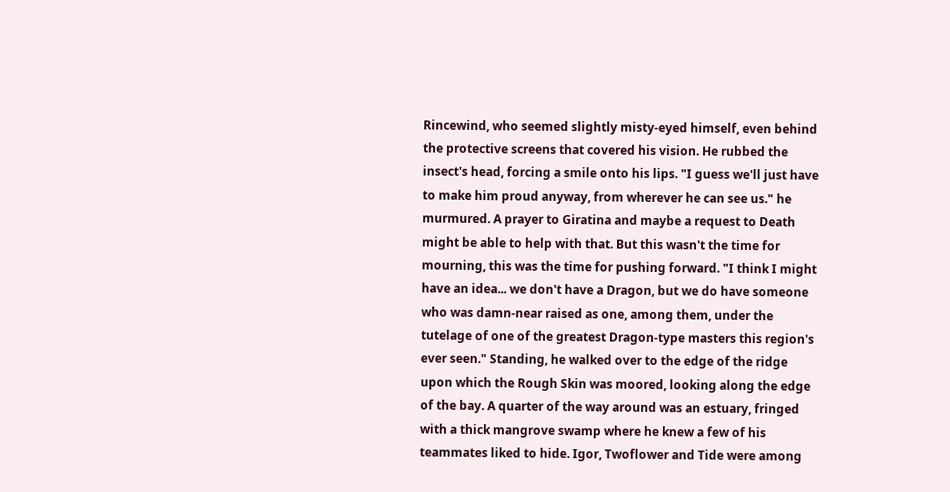Rincewind, who seemed slightly misty-eyed himself, even behind the protective screens that covered his vision. He rubbed the insect's head, forcing a smile onto his lips. "I guess we'll just have to make him proud anyway, from wherever he can see us." he murmured. A prayer to Giratina and maybe a request to Death might be able to help with that. But this wasn't the time for mourning, this was the time for pushing forward. "I think I might have an idea... we don't have a Dragon, but we do have someone who was damn-near raised as one, among them, under the tutelage of one of the greatest Dragon-type masters this region's ever seen." Standing, he walked over to the edge of the ridge upon which the Rough Skin was moored, looking along the edge of the bay. A quarter of the way around was an estuary, fringed with a thick mangrove swamp where he knew a few of his teammates liked to hide. Igor, Twoflower and Tide were among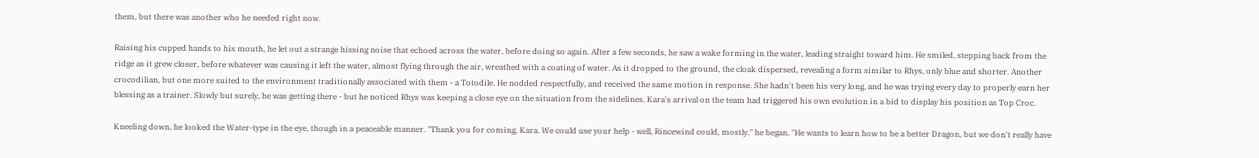them, but there was another who he needed right now.

Raising his cupped hands to his mouth, he let out a strange hissing noise that echoed across the water, before doing so again. After a few seconds, he saw a wake forming in the water, leading straight toward him. He smiled, stepping back from the ridge as it grew closer, before whatever was causing it left the water, almost flying through the air, wreathed with a coating of water. As it dropped to the ground, the cloak dispersed, revealing a form similar to Rhys, only blue and shorter. Another crocodilian, but one more suited to the environment traditionally associated with them - a Totodile. He nodded respectfully, and received the same motion in response. She hadn't been his very long, and he was trying every day to properly earn her blessing as a trainer. Slowly but surely, he was getting there - but he noticed Rhys was keeping a close eye on the situation from the sidelines. Kara's arrival on the team had triggered his own evolution in a bid to display his position as Top Croc.

Kneeling down, he looked the Water-type in the eye, though in a peaceable manner. "Thank you for coming, Kara. We could use your help - well, Rincewind could, mostly." he began. "He wants to learn how to be a better Dragon, but we don't really have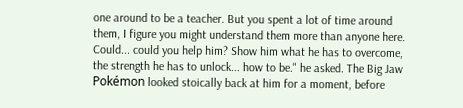one around to be a teacher. But you spent a lot of time around them, I figure you might understand them more than anyone here. Could... could you help him? Show him what he has to overcome, the strength he has to unlock... how to be." he asked. The Big Jaw Pokémon looked stoically back at him for a moment, before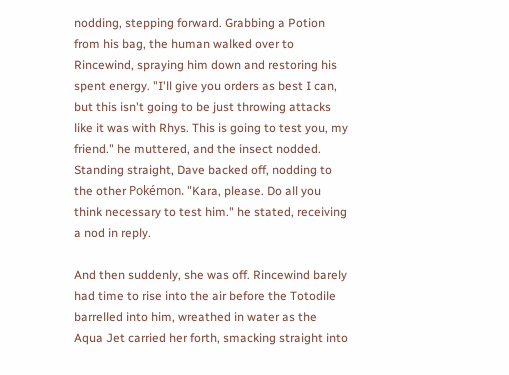nodding, stepping forward. Grabbing a Potion from his bag, the human walked over to Rincewind, spraying him down and restoring his spent energy. "I'll give you orders as best I can, but this isn't going to be just throwing attacks like it was with Rhys. This is going to test you, my friend." he muttered, and the insect nodded. Standing straight, Dave backed off, nodding to the other Pokémon. "Kara, please. Do all you think necessary to test him." he stated, receiving a nod in reply.

And then suddenly, she was off. Rincewind barely had time to rise into the air before the Totodile barrelled into him, wreathed in water as the Aqua Jet carried her forth, smacking straight into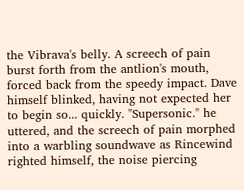the Vibrava's belly. A screech of pain burst forth from the antlion's mouth, forced back from the speedy impact. Dave himself blinked, having not expected her to begin so... quickly. "Supersonic." he uttered, and the screech of pain morphed into a warbling soundwave as Rincewind righted himself, the noise piercing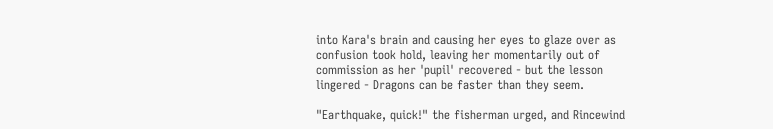into Kara's brain and causing her eyes to glaze over as confusion took hold, leaving her momentarily out of commission as her 'pupil' recovered - but the lesson lingered - Dragons can be faster than they seem.

"Earthquake, quick!" the fisherman urged, and Rincewind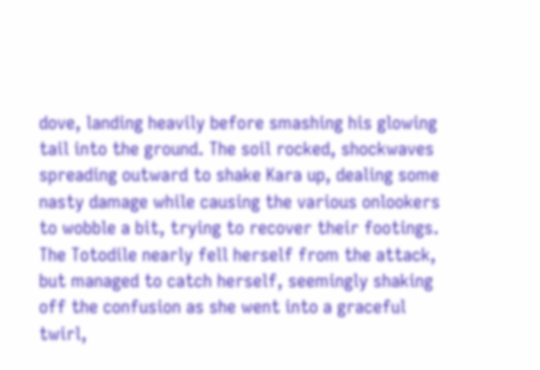dove, landing heavily before smashing his glowing tail into the ground. The soil rocked, shockwaves spreading outward to shake Kara up, dealing some nasty damage while causing the various onlookers to wobble a bit, trying to recover their footings. The Totodile nearly fell herself from the attack, but managed to catch herself, seemingly shaking off the confusion as she went into a graceful twirl,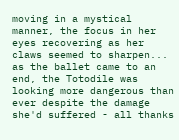moving in a mystical manner, the focus in her eyes recovering as her claws seemed to sharpen... as the ballet came to an end, the Totodile was looking more dangerous than ever despite the damage she'd suffered - all thanks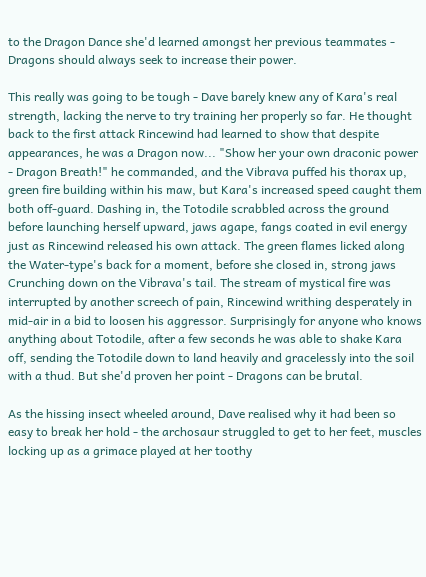to the Dragon Dance she'd learned amongst her previous teammates - Dragons should always seek to increase their power.

This really was going to be tough - Dave barely knew any of Kara's real strength, lacking the nerve to try training her properly so far. He thought back to the first attack Rincewind had learned to show that despite appearances, he was a Dragon now... "Show her your own draconic power - Dragon Breath!" he commanded, and the Vibrava puffed his thorax up, green fire building within his maw, but Kara's increased speed caught them both off-guard. Dashing in, the Totodile scrabbled across the ground before launching herself upward, jaws agape, fangs coated in evil energy just as Rincewind released his own attack. The green flames licked along the Water-type's back for a moment, before she closed in, strong jaws Crunching down on the Vibrava's tail. The stream of mystical fire was interrupted by another screech of pain, Rincewind writhing desperately in mid-air in a bid to loosen his aggressor. Surprisingly for anyone who knows anything about Totodile, after a few seconds he was able to shake Kara off, sending the Totodile down to land heavily and gracelessly into the soil with a thud. But she'd proven her point - Dragons can be brutal.

As the hissing insect wheeled around, Dave realised why it had been so easy to break her hold - the archosaur struggled to get to her feet, muscles locking up as a grimace played at her toothy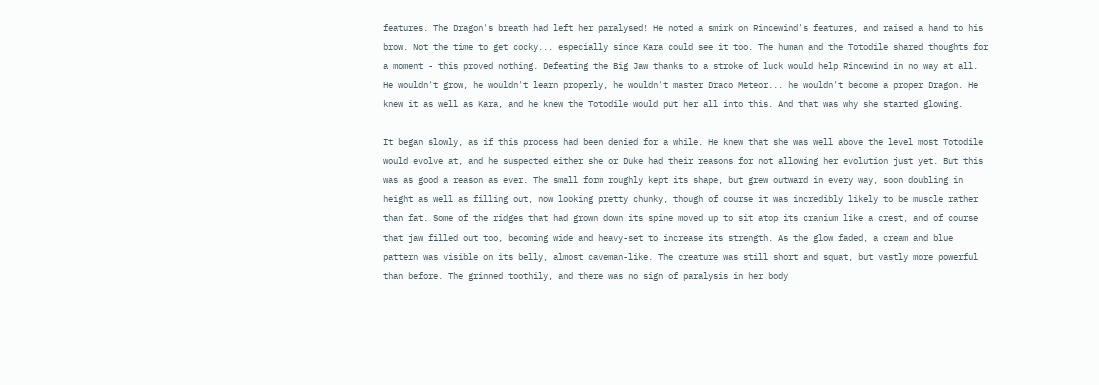features. The Dragon's breath had left her paralysed! He noted a smirk on Rincewind's features, and raised a hand to his brow. Not the time to get cocky... especially since Kara could see it too. The human and the Totodile shared thoughts for a moment - this proved nothing. Defeating the Big Jaw thanks to a stroke of luck would help Rincewind in no way at all. He wouldn't grow, he wouldn't learn properly, he wouldn't master Draco Meteor... he wouldn't become a proper Dragon. He knew it as well as Kara, and he knew the Totodile would put her all into this. And that was why she started glowing.

It began slowly, as if this process had been denied for a while. He knew that she was well above the level most Totodile would evolve at, and he suspected either she or Duke had their reasons for not allowing her evolution just yet. But this was as good a reason as ever. The small form roughly kept its shape, but grew outward in every way, soon doubling in height as well as filling out, now looking pretty chunky, though of course it was incredibly likely to be muscle rather than fat. Some of the ridges that had grown down its spine moved up to sit atop its cranium like a crest, and of course that jaw filled out too, becoming wide and heavy-set to increase its strength. As the glow faded, a cream and blue pattern was visible on its belly, almost caveman-like. The creature was still short and squat, but vastly more powerful than before. The grinned toothily, and there was no sign of paralysis in her body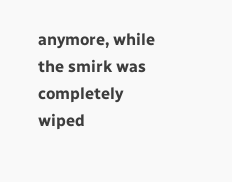anymore, while the smirk was completely wiped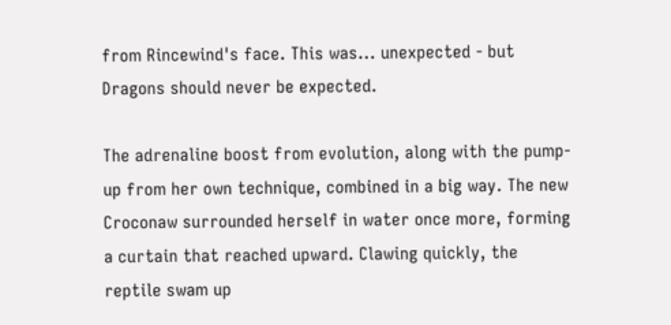from Rincewind's face. This was... unexpected - but Dragons should never be expected.

The adrenaline boost from evolution, along with the pump-up from her own technique, combined in a big way. The new Croconaw surrounded herself in water once more, forming a curtain that reached upward. Clawing quickly, the reptile swam up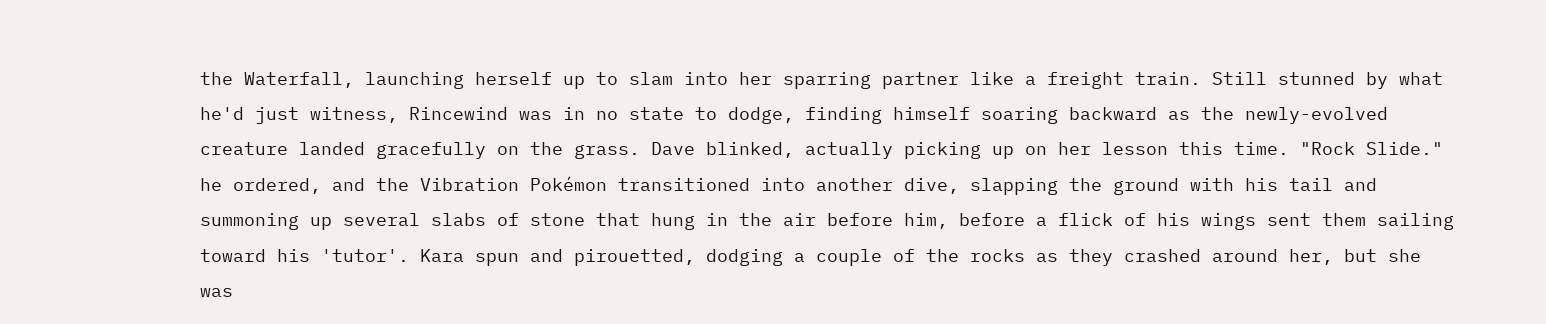the Waterfall, launching herself up to slam into her sparring partner like a freight train. Still stunned by what he'd just witness, Rincewind was in no state to dodge, finding himself soaring backward as the newly-evolved creature landed gracefully on the grass. Dave blinked, actually picking up on her lesson this time. "Rock Slide." he ordered, and the Vibration Pokémon transitioned into another dive, slapping the ground with his tail and summoning up several slabs of stone that hung in the air before him, before a flick of his wings sent them sailing toward his 'tutor'. Kara spun and pirouetted, dodging a couple of the rocks as they crashed around her, but she was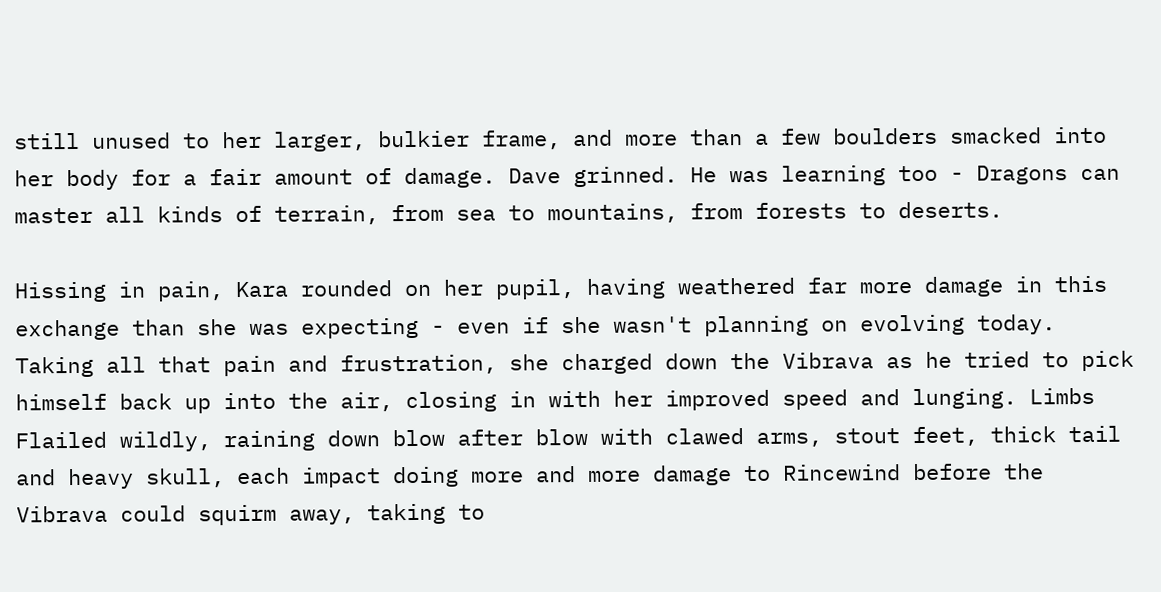still unused to her larger, bulkier frame, and more than a few boulders smacked into her body for a fair amount of damage. Dave grinned. He was learning too - Dragons can master all kinds of terrain, from sea to mountains, from forests to deserts.

Hissing in pain, Kara rounded on her pupil, having weathered far more damage in this exchange than she was expecting - even if she wasn't planning on evolving today. Taking all that pain and frustration, she charged down the Vibrava as he tried to pick himself back up into the air, closing in with her improved speed and lunging. Limbs Flailed wildly, raining down blow after blow with clawed arms, stout feet, thick tail and heavy skull, each impact doing more and more damage to Rincewind before the Vibrava could squirm away, taking to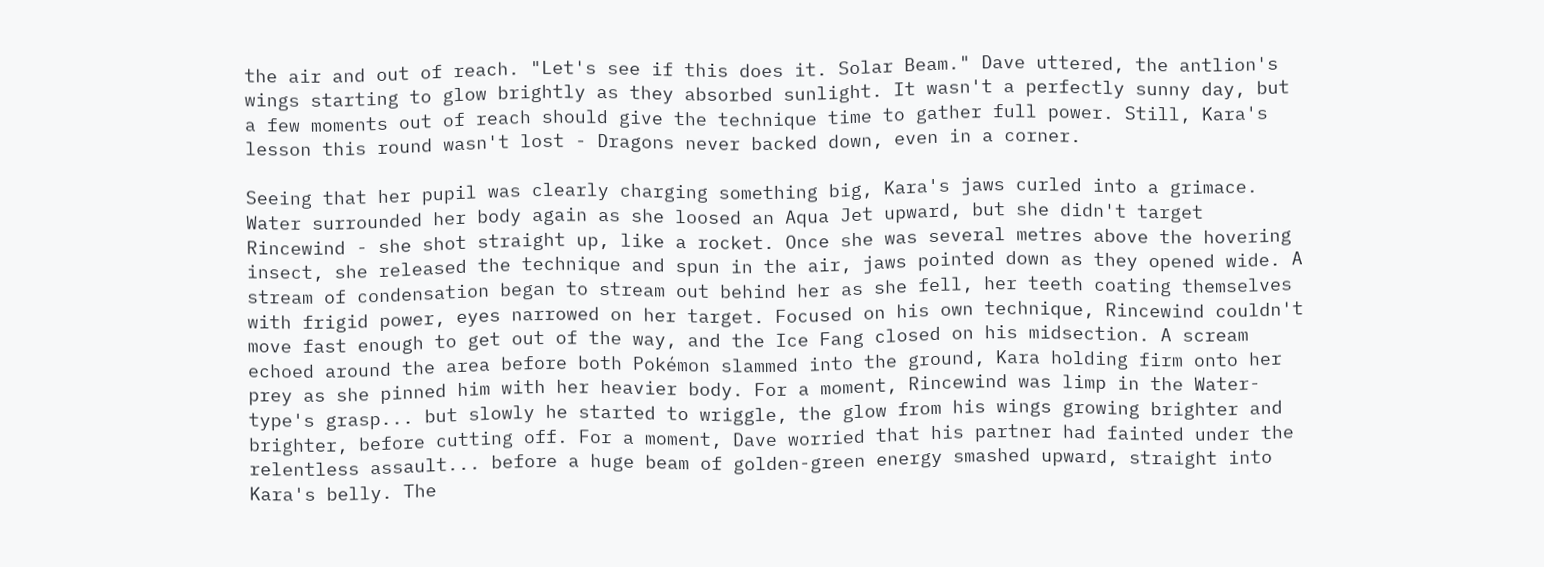the air and out of reach. "Let's see if this does it. Solar Beam." Dave uttered, the antlion's wings starting to glow brightly as they absorbed sunlight. It wasn't a perfectly sunny day, but a few moments out of reach should give the technique time to gather full power. Still, Kara's lesson this round wasn't lost - Dragons never backed down, even in a corner.

Seeing that her pupil was clearly charging something big, Kara's jaws curled into a grimace. Water surrounded her body again as she loosed an Aqua Jet upward, but she didn't target Rincewind - she shot straight up, like a rocket. Once she was several metres above the hovering insect, she released the technique and spun in the air, jaws pointed down as they opened wide. A stream of condensation began to stream out behind her as she fell, her teeth coating themselves with frigid power, eyes narrowed on her target. Focused on his own technique, Rincewind couldn't move fast enough to get out of the way, and the Ice Fang closed on his midsection. A scream echoed around the area before both Pokémon slammed into the ground, Kara holding firm onto her prey as she pinned him with her heavier body. For a moment, Rincewind was limp in the Water-type's grasp... but slowly he started to wriggle, the glow from his wings growing brighter and brighter, before cutting off. For a moment, Dave worried that his partner had fainted under the relentless assault... before a huge beam of golden-green energy smashed upward, straight into Kara's belly. The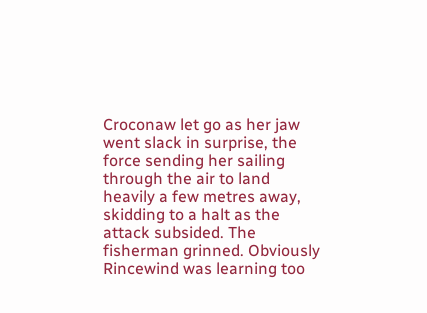Croconaw let go as her jaw went slack in surprise, the force sending her sailing through the air to land heavily a few metres away, skidding to a halt as the attack subsided. The fisherman grinned. Obviously Rincewind was learning too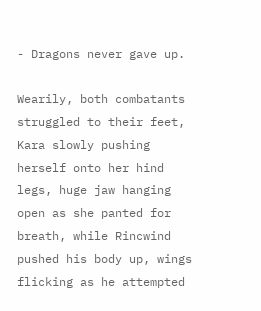- Dragons never gave up.

Wearily, both combatants struggled to their feet, Kara slowly pushing herself onto her hind legs, huge jaw hanging open as she panted for breath, while Rincwind pushed his body up, wings flicking as he attempted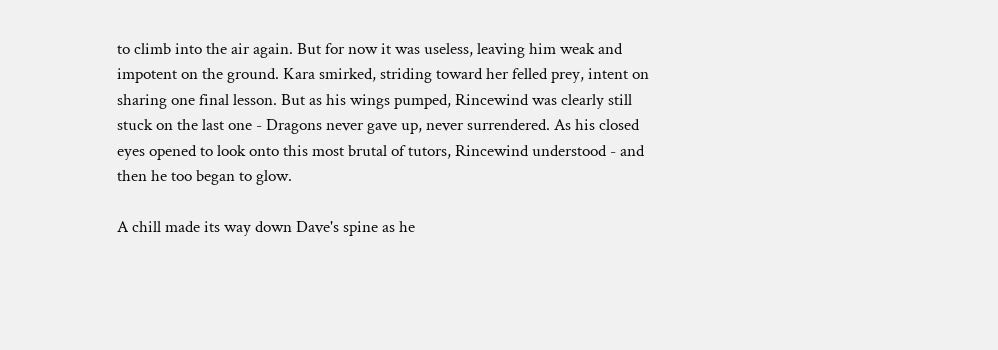to climb into the air again. But for now it was useless, leaving him weak and impotent on the ground. Kara smirked, striding toward her felled prey, intent on sharing one final lesson. But as his wings pumped, Rincewind was clearly still stuck on the last one - Dragons never gave up, never surrendered. As his closed eyes opened to look onto this most brutal of tutors, Rincewind understood - and then he too began to glow.

A chill made its way down Dave's spine as he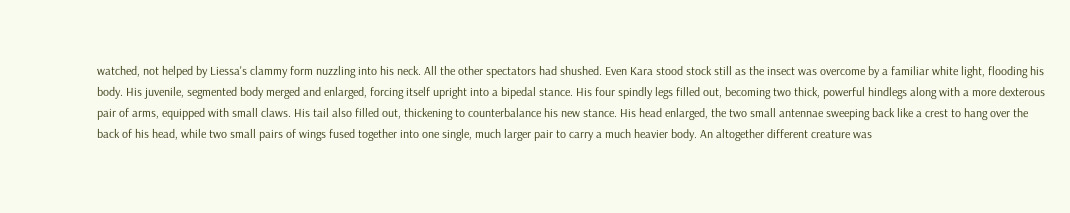watched, not helped by Liessa's clammy form nuzzling into his neck. All the other spectators had shushed. Even Kara stood stock still as the insect was overcome by a familiar white light, flooding his body. His juvenile, segmented body merged and enlarged, forcing itself upright into a bipedal stance. His four spindly legs filled out, becoming two thick, powerful hindlegs along with a more dexterous pair of arms, equipped with small claws. His tail also filled out, thickening to counterbalance his new stance. His head enlarged, the two small antennae sweeping back like a crest to hang over the back of his head, while two small pairs of wings fused together into one single, much larger pair to carry a much heavier body. An altogether different creature was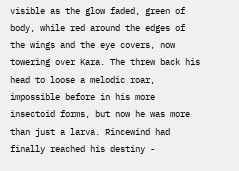visible as the glow faded, green of body, while red around the edges of the wings and the eye covers, now towering over Kara. The threw back his head to loose a melodic roar, impossible before in his more insectoid forms, but now he was more than just a larva. Rincewind had finally reached his destiny -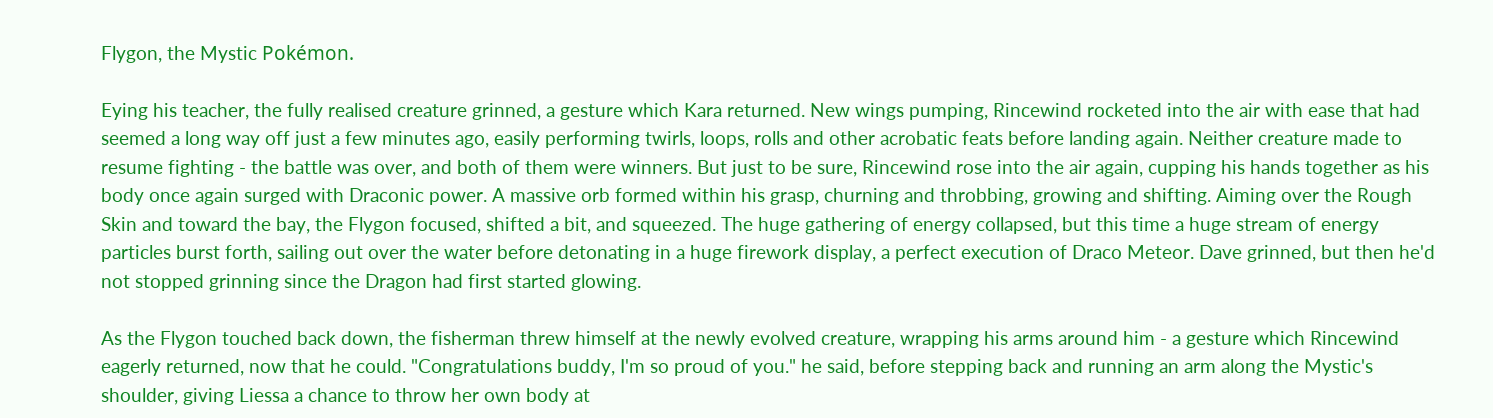Flygon, the Mystic Pokémon.

Eying his teacher, the fully realised creature grinned, a gesture which Kara returned. New wings pumping, Rincewind rocketed into the air with ease that had seemed a long way off just a few minutes ago, easily performing twirls, loops, rolls and other acrobatic feats before landing again. Neither creature made to resume fighting - the battle was over, and both of them were winners. But just to be sure, Rincewind rose into the air again, cupping his hands together as his body once again surged with Draconic power. A massive orb formed within his grasp, churning and throbbing, growing and shifting. Aiming over the Rough Skin and toward the bay, the Flygon focused, shifted a bit, and squeezed. The huge gathering of energy collapsed, but this time a huge stream of energy particles burst forth, sailing out over the water before detonating in a huge firework display, a perfect execution of Draco Meteor. Dave grinned, but then he'd not stopped grinning since the Dragon had first started glowing.

As the Flygon touched back down, the fisherman threw himself at the newly evolved creature, wrapping his arms around him - a gesture which Rincewind eagerly returned, now that he could. "Congratulations buddy, I'm so proud of you." he said, before stepping back and running an arm along the Mystic's shoulder, giving Liessa a chance to throw her own body at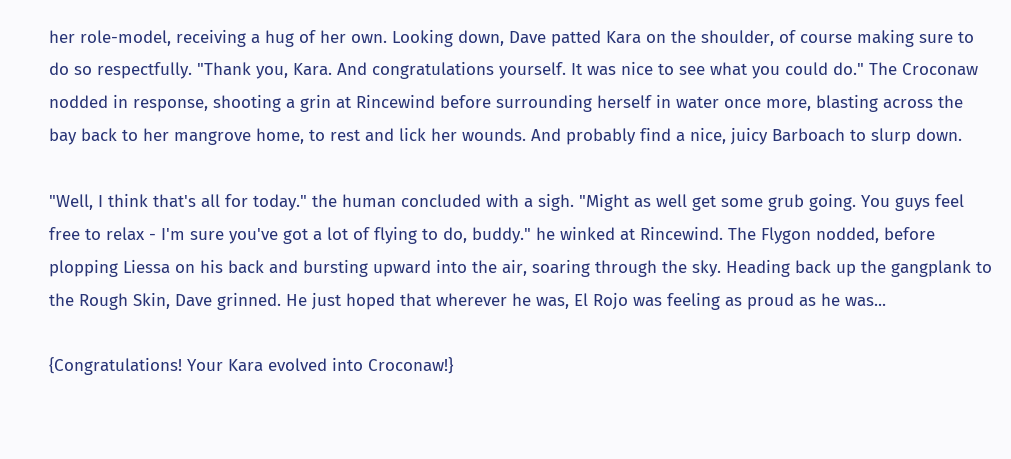her role-model, receiving a hug of her own. Looking down, Dave patted Kara on the shoulder, of course making sure to do so respectfully. "Thank you, Kara. And congratulations yourself. It was nice to see what you could do." The Croconaw nodded in response, shooting a grin at Rincewind before surrounding herself in water once more, blasting across the bay back to her mangrove home, to rest and lick her wounds. And probably find a nice, juicy Barboach to slurp down.

"Well, I think that's all for today." the human concluded with a sigh. "Might as well get some grub going. You guys feel free to relax - I'm sure you've got a lot of flying to do, buddy." he winked at Rincewind. The Flygon nodded, before plopping Liessa on his back and bursting upward into the air, soaring through the sky. Heading back up the gangplank to the Rough Skin, Dave grinned. He just hoped that wherever he was, El Rojo was feeling as proud as he was...

{Congratulations! Your Kara evolved into Croconaw!}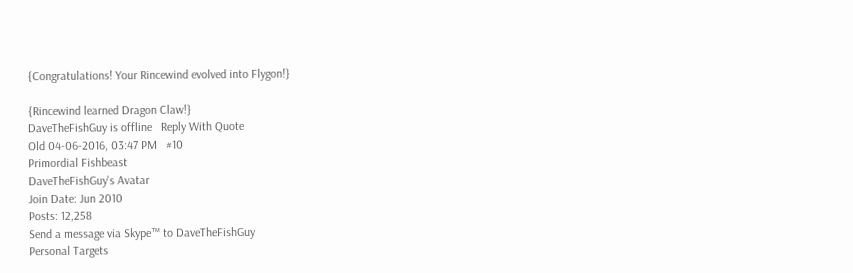{Congratulations! Your Rincewind evolved into Flygon!}

{Rincewind learned Dragon Claw!}
DaveTheFishGuy is offline   Reply With Quote
Old 04-06-2016, 03:47 PM   #10
Primordial Fishbeast
DaveTheFishGuy's Avatar
Join Date: Jun 2010
Posts: 12,258
Send a message via Skype™ to DaveTheFishGuy
Personal Targets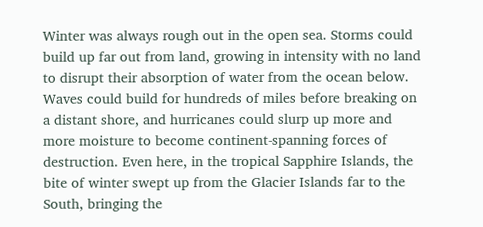Winter was always rough out in the open sea. Storms could build up far out from land, growing in intensity with no land to disrupt their absorption of water from the ocean below. Waves could build for hundreds of miles before breaking on a distant shore, and hurricanes could slurp up more and more moisture to become continent-spanning forces of destruction. Even here, in the tropical Sapphire Islands, the bite of winter swept up from the Glacier Islands far to the South, bringing the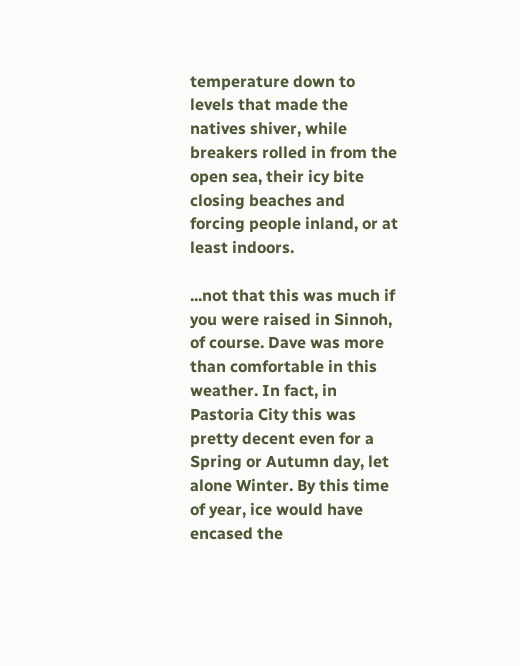temperature down to levels that made the natives shiver, while breakers rolled in from the open sea, their icy bite closing beaches and forcing people inland, or at least indoors.

...not that this was much if you were raised in Sinnoh, of course. Dave was more than comfortable in this weather. In fact, in Pastoria City this was pretty decent even for a Spring or Autumn day, let alone Winter. By this time of year, ice would have encased the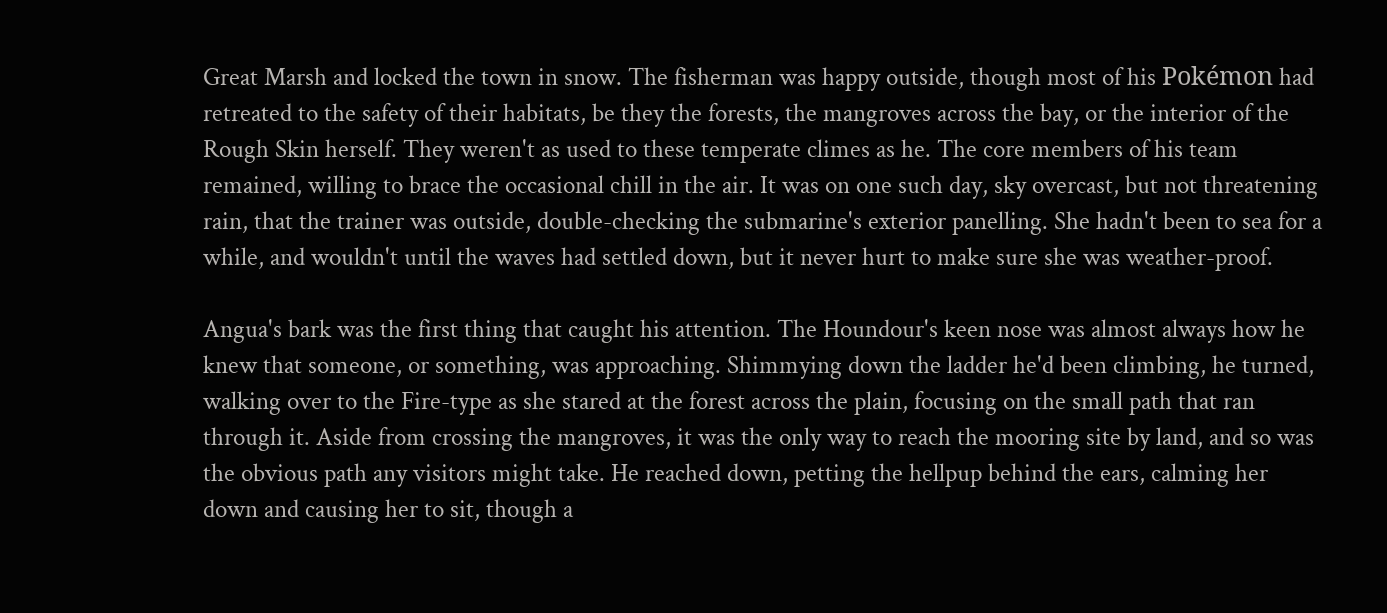Great Marsh and locked the town in snow. The fisherman was happy outside, though most of his Pokémon had retreated to the safety of their habitats, be they the forests, the mangroves across the bay, or the interior of the Rough Skin herself. They weren't as used to these temperate climes as he. The core members of his team remained, willing to brace the occasional chill in the air. It was on one such day, sky overcast, but not threatening rain, that the trainer was outside, double-checking the submarine's exterior panelling. She hadn't been to sea for a while, and wouldn't until the waves had settled down, but it never hurt to make sure she was weather-proof.

Angua's bark was the first thing that caught his attention. The Houndour's keen nose was almost always how he knew that someone, or something, was approaching. Shimmying down the ladder he'd been climbing, he turned, walking over to the Fire-type as she stared at the forest across the plain, focusing on the small path that ran through it. Aside from crossing the mangroves, it was the only way to reach the mooring site by land, and so was the obvious path any visitors might take. He reached down, petting the hellpup behind the ears, calming her down and causing her to sit, though a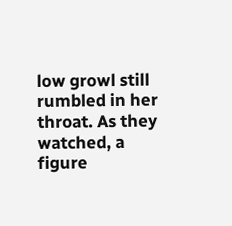low growl still rumbled in her throat. As they watched, a figure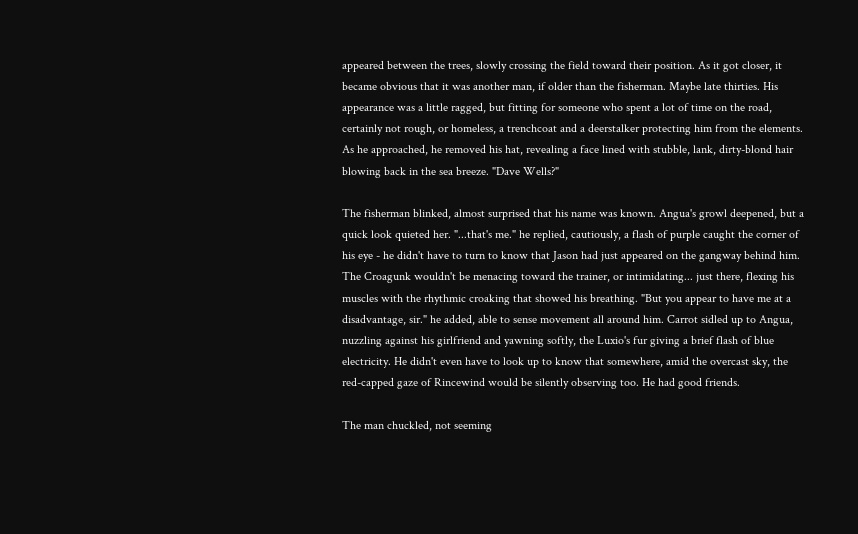appeared between the trees, slowly crossing the field toward their position. As it got closer, it became obvious that it was another man, if older than the fisherman. Maybe late thirties. His appearance was a little ragged, but fitting for someone who spent a lot of time on the road, certainly not rough, or homeless, a trenchcoat and a deerstalker protecting him from the elements. As he approached, he removed his hat, revealing a face lined with stubble, lank, dirty-blond hair blowing back in the sea breeze. "Dave Wells?"

The fisherman blinked, almost surprised that his name was known. Angua's growl deepened, but a quick look quieted her. "...that's me." he replied, cautiously, a flash of purple caught the corner of his eye - he didn't have to turn to know that Jason had just appeared on the gangway behind him. The Croagunk wouldn't be menacing toward the trainer, or intimidating... just there, flexing his muscles with the rhythmic croaking that showed his breathing. "But you appear to have me at a disadvantage, sir." he added, able to sense movement all around him. Carrot sidled up to Angua, nuzzling against his girlfriend and yawning softly, the Luxio's fur giving a brief flash of blue electricity. He didn't even have to look up to know that somewhere, amid the overcast sky, the red-capped gaze of Rincewind would be silently observing too. He had good friends.

The man chuckled, not seeming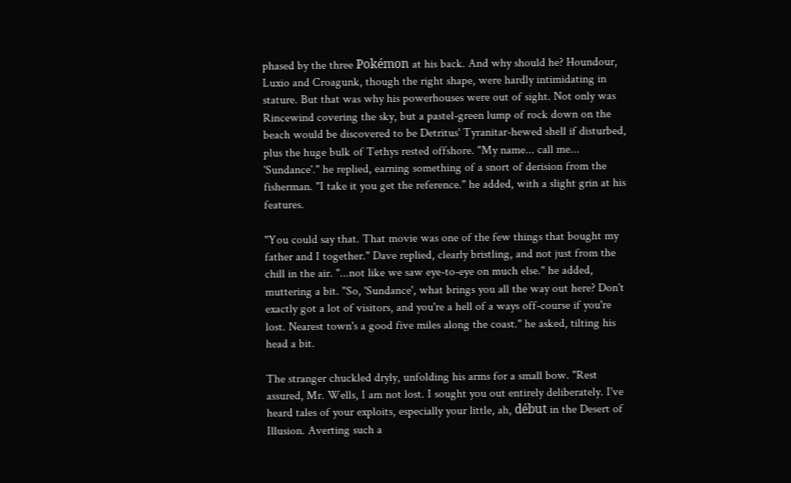phased by the three Pokémon at his back. And why should he? Houndour, Luxio and Croagunk, though the right shape, were hardly intimidating in stature. But that was why his powerhouses were out of sight. Not only was Rincewind covering the sky, but a pastel-green lump of rock down on the beach would be discovered to be Detritus' Tyranitar-hewed shell if disturbed, plus the huge bulk of Tethys rested offshore. "My name... call me... 'Sundance'." he replied, earning something of a snort of derision from the fisherman. "I take it you get the reference." he added, with a slight grin at his features.

"You could say that. That movie was one of the few things that bought my father and I together." Dave replied, clearly bristling, and not just from the chill in the air. "...not like we saw eye-to-eye on much else." he added, muttering a bit. "So, 'Sundance', what brings you all the way out here? Don't exactly got a lot of visitors, and you're a hell of a ways off-course if you're lost. Nearest town's a good five miles along the coast." he asked, tilting his head a bit.

The stranger chuckled dryly, unfolding his arms for a small bow. "Rest assured, Mr. Wells, I am not lost. I sought you out entirely deliberately. I've heard tales of your exploits, especially your little, ah, début in the Desert of Illusion. Averting such a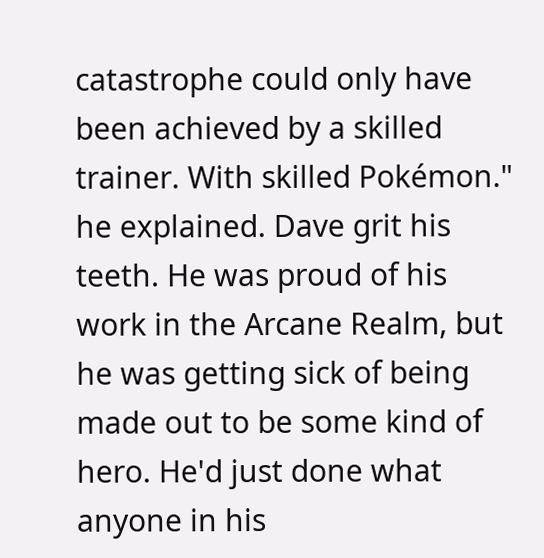catastrophe could only have been achieved by a skilled trainer. With skilled Pokémon." he explained. Dave grit his teeth. He was proud of his work in the Arcane Realm, but he was getting sick of being made out to be some kind of hero. He'd just done what anyone in his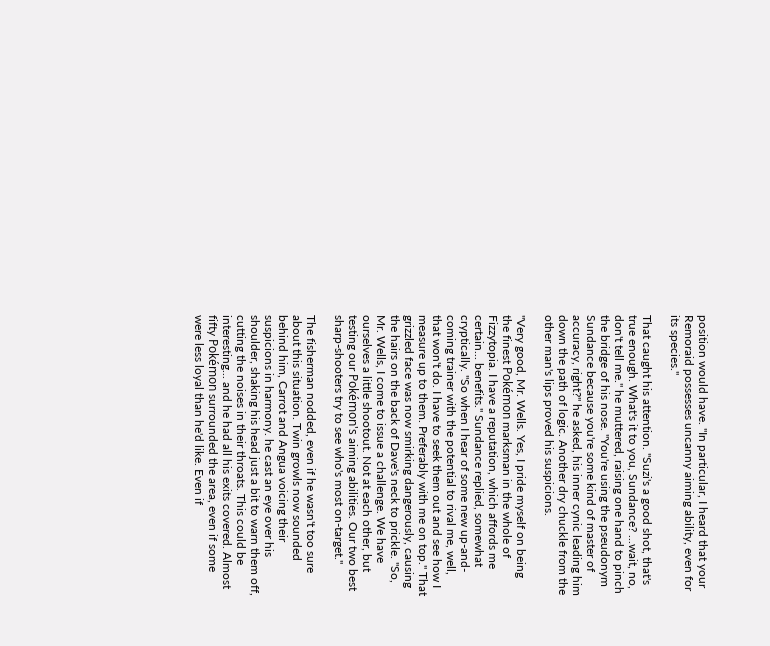position would have. "In particular, I heard that your Remoraid possesses uncanny aiming ability, even for its species."

That caught his attention. "Suzi's a good shot, that's true enough. What's it to you, Sundance? ...wait, no, don't tell me." he muttered, raising one hand to pinch the bridge of his nose. "You're using the pseudonym Sundance because you're some kind of master of accuracy, right?" he asked, his inner cynic leading him down the path of logic. Another dry chuckle from the other man's lips proved his suspicions.

"Very good, Mr. Wells. Yes, I pride myself on being the finest Pokémon marksman in the whole of Fizzytopia. I have a reputation, which affords me certain... benefits." Sundance replied, somewhat cryptically. "So when I hear of some new up-and-coming trainer with the potential to rival me, well, that won't do. I have to seek them out and see how I measure up to them. Preferably with me on top." That grizzled face was now smirking dangerously, causing the hairs on the back of Dave's neck to prickle. "So, Mr. Wells, I come to issue a challenge. We have ourselves a little shootout. Not at each other, but testing our Pokémon's aiming abilities. Our two best sharp-shooters try to see who's most on-target."

The fisherman nodded, even if he wasn't too sure about this situation. Twin growls now sounded behind him, Carrot and Angua voicing their suspicions in harmony. he cast an eye over his shoulder, shaking his head just a bit to warn them off, cutting the noises in their throats. This could be interesting... and he had all his exits covered. Almost fifty Pokémon surrounded the area, even if some were less loyal than he'd like. Even if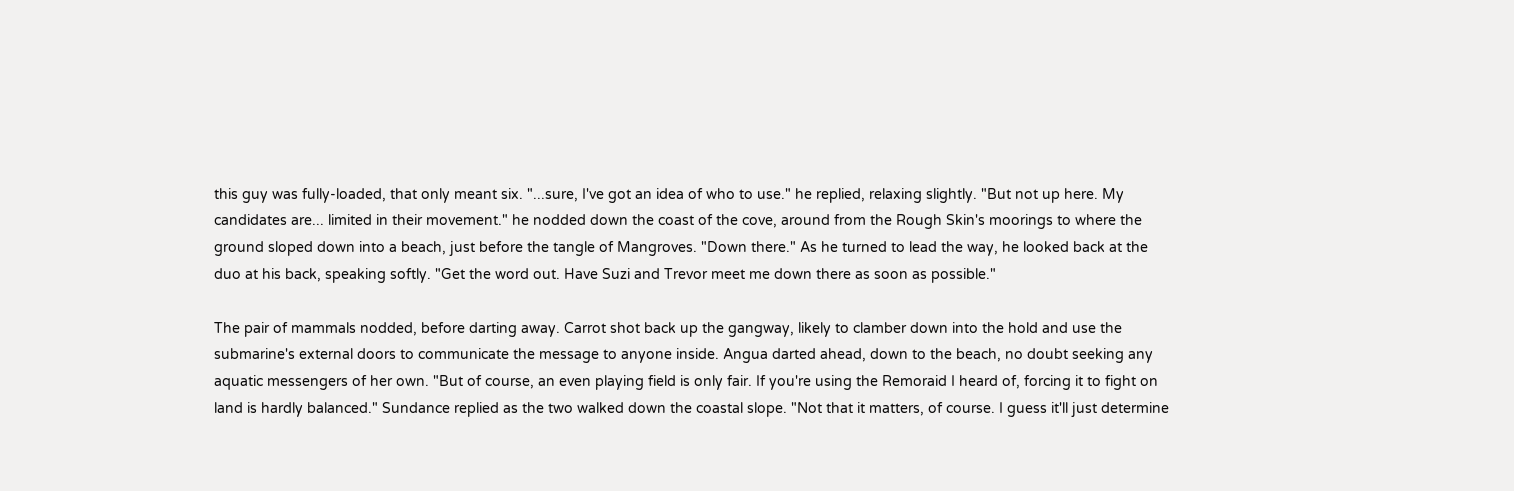this guy was fully-loaded, that only meant six. "...sure, I've got an idea of who to use." he replied, relaxing slightly. "But not up here. My candidates are... limited in their movement." he nodded down the coast of the cove, around from the Rough Skin's moorings to where the ground sloped down into a beach, just before the tangle of Mangroves. "Down there." As he turned to lead the way, he looked back at the duo at his back, speaking softly. "Get the word out. Have Suzi and Trevor meet me down there as soon as possible."

The pair of mammals nodded, before darting away. Carrot shot back up the gangway, likely to clamber down into the hold and use the submarine's external doors to communicate the message to anyone inside. Angua darted ahead, down to the beach, no doubt seeking any aquatic messengers of her own. "But of course, an even playing field is only fair. If you're using the Remoraid I heard of, forcing it to fight on land is hardly balanced." Sundance replied as the two walked down the coastal slope. "Not that it matters, of course. I guess it'll just determine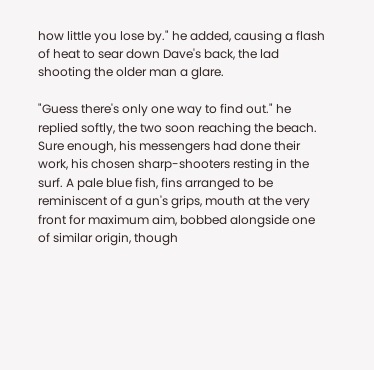how little you lose by." he added, causing a flash of heat to sear down Dave's back, the lad shooting the older man a glare.

"Guess there's only one way to find out." he replied softly, the two soon reaching the beach. Sure enough, his messengers had done their work, his chosen sharp-shooters resting in the surf. A pale blue fish, fins arranged to be reminiscent of a gun's grips, mouth at the very front for maximum aim, bobbed alongside one of similar origin, though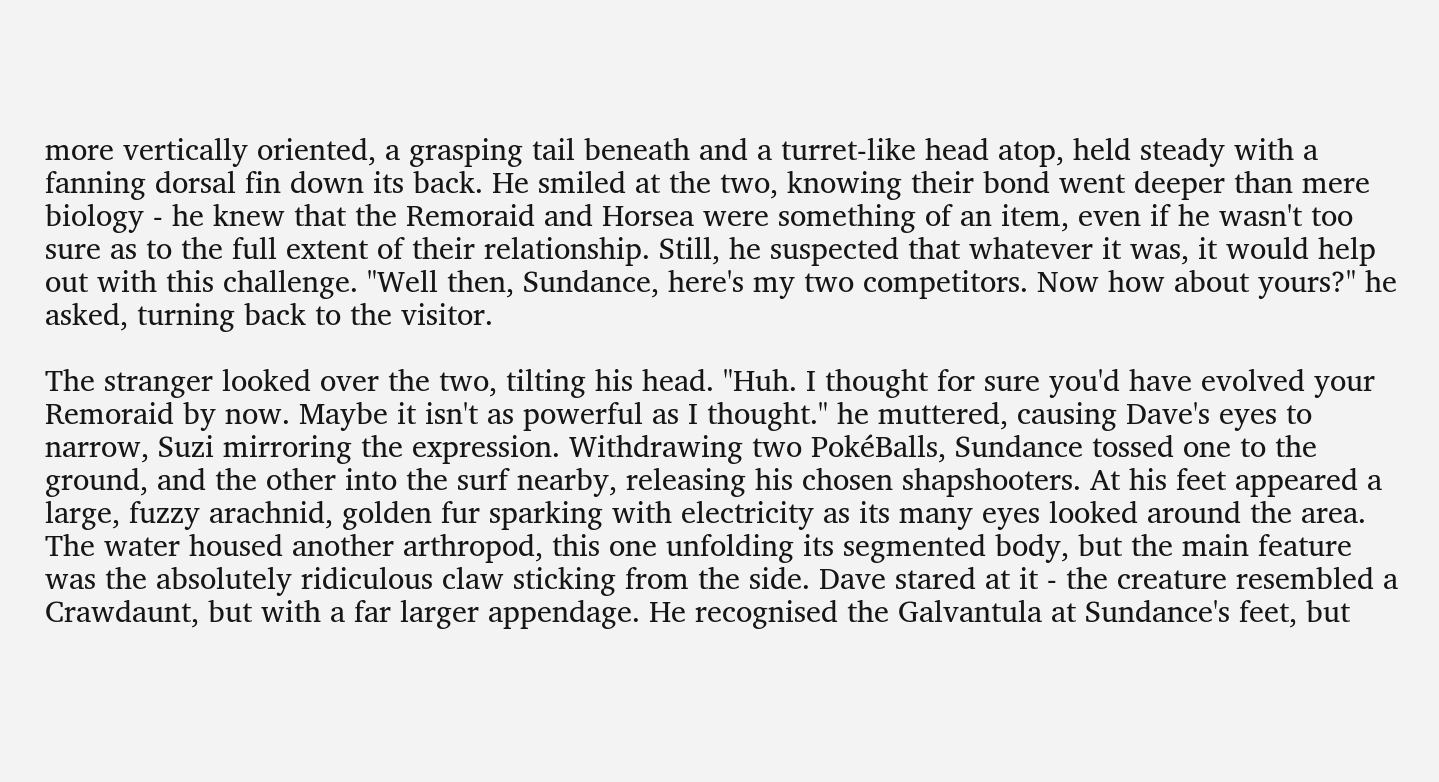more vertically oriented, a grasping tail beneath and a turret-like head atop, held steady with a fanning dorsal fin down its back. He smiled at the two, knowing their bond went deeper than mere biology - he knew that the Remoraid and Horsea were something of an item, even if he wasn't too sure as to the full extent of their relationship. Still, he suspected that whatever it was, it would help out with this challenge. "Well then, Sundance, here's my two competitors. Now how about yours?" he asked, turning back to the visitor.

The stranger looked over the two, tilting his head. "Huh. I thought for sure you'd have evolved your Remoraid by now. Maybe it isn't as powerful as I thought." he muttered, causing Dave's eyes to narrow, Suzi mirroring the expression. Withdrawing two PokéBalls, Sundance tossed one to the ground, and the other into the surf nearby, releasing his chosen shapshooters. At his feet appeared a large, fuzzy arachnid, golden fur sparking with electricity as its many eyes looked around the area. The water housed another arthropod, this one unfolding its segmented body, but the main feature was the absolutely ridiculous claw sticking from the side. Dave stared at it - the creature resembled a Crawdaunt, but with a far larger appendage. He recognised the Galvantula at Sundance's feet, but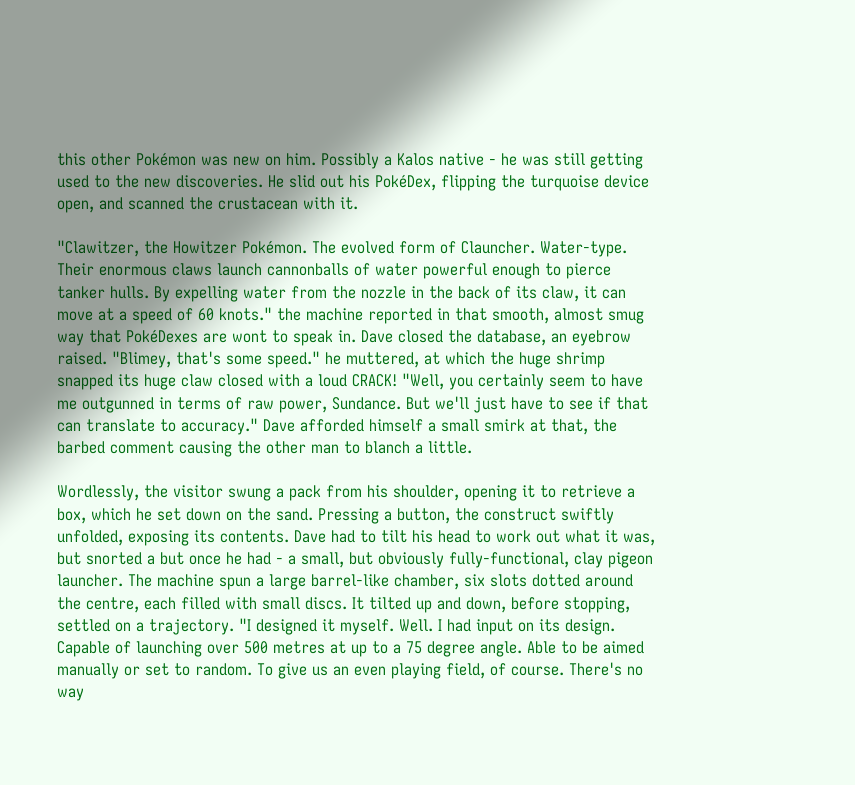this other Pokémon was new on him. Possibly a Kalos native - he was still getting used to the new discoveries. He slid out his PokéDex, flipping the turquoise device open, and scanned the crustacean with it.

"Clawitzer, the Howitzer Pokémon. The evolved form of Clauncher. Water-type. Their enormous claws launch cannonballs of water powerful enough to pierce tanker hulls. By expelling water from the nozzle in the back of its claw, it can move at a speed of 60 knots." the machine reported in that smooth, almost smug way that PokéDexes are wont to speak in. Dave closed the database, an eyebrow raised. "Blimey, that's some speed." he muttered, at which the huge shrimp snapped its huge claw closed with a loud CRACK! "Well, you certainly seem to have me outgunned in terms of raw power, Sundance. But we'll just have to see if that can translate to accuracy." Dave afforded himself a small smirk at that, the barbed comment causing the other man to blanch a little.

Wordlessly, the visitor swung a pack from his shoulder, opening it to retrieve a box, which he set down on the sand. Pressing a button, the construct swiftly unfolded, exposing its contents. Dave had to tilt his head to work out what it was, but snorted a but once he had - a small, but obviously fully-functional, clay pigeon launcher. The machine spun a large barrel-like chamber, six slots dotted around the centre, each filled with small discs. It tilted up and down, before stopping, settled on a trajectory. "I designed it myself. Well. I had input on its design. Capable of launching over 500 metres at up to a 75 degree angle. Able to be aimed manually or set to random. To give us an even playing field, of course. There's no way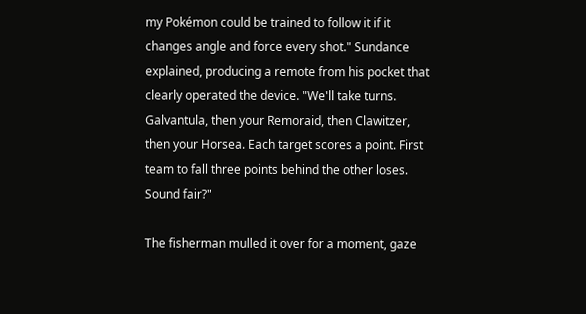my Pokémon could be trained to follow it if it changes angle and force every shot." Sundance explained, producing a remote from his pocket that clearly operated the device. "We'll take turns. Galvantula, then your Remoraid, then Clawitzer, then your Horsea. Each target scores a point. First team to fall three points behind the other loses. Sound fair?"

The fisherman mulled it over for a moment, gaze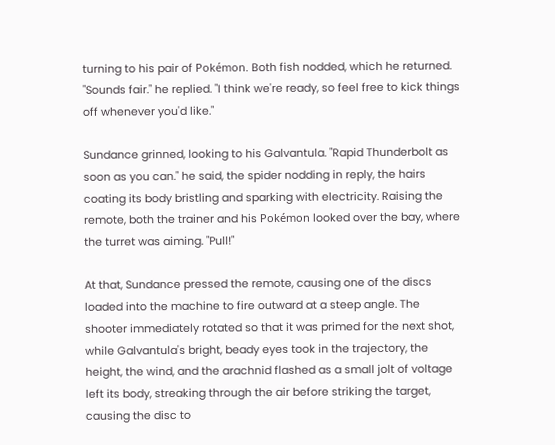turning to his pair of Pokémon. Both fish nodded, which he returned. "Sounds fair." he replied. "I think we're ready, so feel free to kick things off whenever you'd like."

Sundance grinned, looking to his Galvantula. "Rapid Thunderbolt as soon as you can." he said, the spider nodding in reply, the hairs coating its body bristling and sparking with electricity. Raising the remote, both the trainer and his Pokémon looked over the bay, where the turret was aiming. "Pull!"

At that, Sundance pressed the remote, causing one of the discs loaded into the machine to fire outward at a steep angle. The shooter immediately rotated so that it was primed for the next shot, while Galvantula's bright, beady eyes took in the trajectory, the height, the wind, and the arachnid flashed as a small jolt of voltage left its body, streaking through the air before striking the target, causing the disc to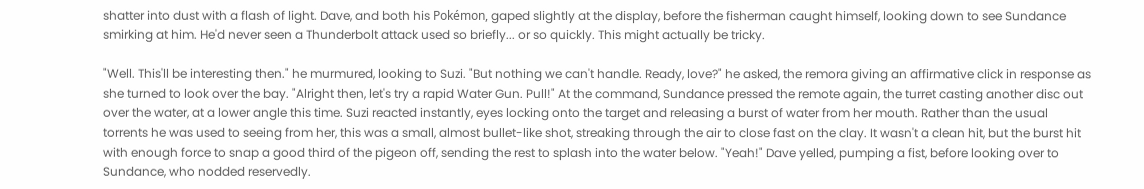shatter into dust with a flash of light. Dave, and both his Pokémon, gaped slightly at the display, before the fisherman caught himself, looking down to see Sundance smirking at him. He'd never seen a Thunderbolt attack used so briefly... or so quickly. This might actually be tricky.

"Well. This'll be interesting then." he murmured, looking to Suzi. "But nothing we can't handle. Ready, love?" he asked, the remora giving an affirmative click in response as she turned to look over the bay. "Alright then, let's try a rapid Water Gun. Pull!" At the command, Sundance pressed the remote again, the turret casting another disc out over the water, at a lower angle this time. Suzi reacted instantly, eyes locking onto the target and releasing a burst of water from her mouth. Rather than the usual torrents he was used to seeing from her, this was a small, almost bullet-like shot, streaking through the air to close fast on the clay. It wasn't a clean hit, but the burst hit with enough force to snap a good third of the pigeon off, sending the rest to splash into the water below. "Yeah!" Dave yelled, pumping a fist, before looking over to Sundance, who nodded reservedly.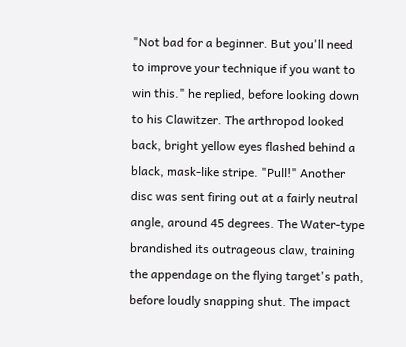"Not bad for a beginner. But you'll need to improve your technique if you want to win this." he replied, before looking down to his Clawitzer. The arthropod looked back, bright yellow eyes flashed behind a black, mask-like stripe. "Pull!" Another disc was sent firing out at a fairly neutral angle, around 45 degrees. The Water-type brandished its outrageous claw, training the appendage on the flying target's path, before loudly snapping shut. The impact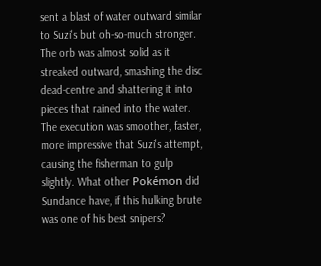sent a blast of water outward similar to Suzi's but oh-so-much stronger. The orb was almost solid as it streaked outward, smashing the disc dead-centre and shattering it into pieces that rained into the water. The execution was smoother, faster, more impressive that Suzi's attempt, causing the fisherman to gulp slightly. What other Pokémon did Sundance have, if this hulking brute was one of his best snipers?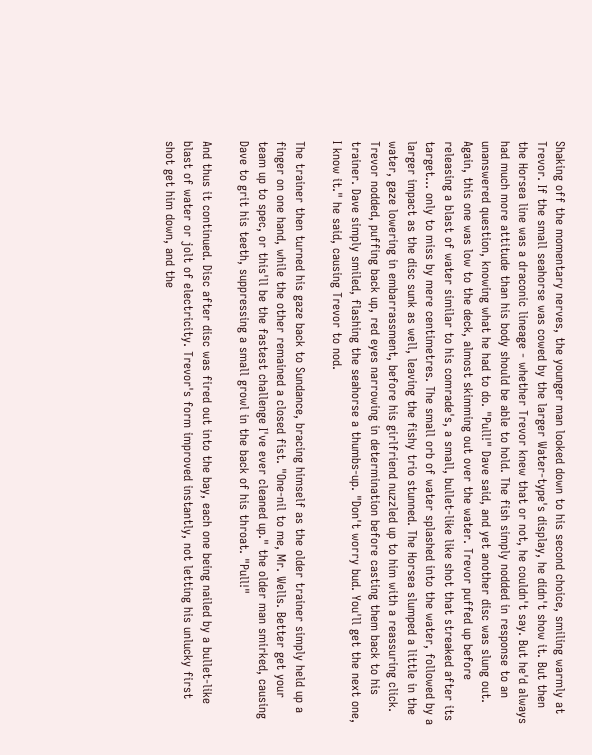Shaking off the momentary nerves, the younger man looked down to his second choice, smiling warmly at Trevor. If the small seahorse was cowed by the larger Water-type's display, he didn't show it. But then the Horsea line was a draconic lineage - whether Trevor knew that or not, he couldn't say. But he'd always had much more attitude than his body should be able to hold. The fish simply nodded in response to an unanswered question, knowing what he had to do. "Pull!" Dave said, and yet another disc was slung out. Again, this one was low to the deck, almost skimming out over the water. Trevor puffed up before releasing a blast of water similar to his comrade's, a small, bullet-like like shot that streaked after its target... only to miss by mere centimetres. The small orb of water splashed into the water, followed by a larger impact as the disc sunk as well, leaving the fishy trio stunned. The Horsea slumped a little in the water, gaze lowering in embarrassment, before his girlfriend nuzzled up to him with a reassuring click. Trevor nodded, puffing back up, red eyes narrowing in determination before casting them back to his trainer. Dave simply smiled, flashing the seahorse a thumbs-up. "Don't worry bud. You'll get the next one, I know it." he said, causing Trevor to nod.

The trainer then turned his gaze back to Sundance, bracing himself as the older trainer simply held up a finger on one hand, while the other remained a closed fist. "One-nil to me, Mr. Wells. Better get your team up to spec, or this'll be the fastest challenge I've ever cleaned up." the older man smirked, causing Dave to grit his teeth, suppressing a small growl in the back of his throat. "Pull!"

And thus it continued. Disc after disc was fired out into the bay, each one being nailed by a bullet-like blast of water or jolt of electricity. Trevor's form improved instantly, not letting his unlucky first shot get him down, and the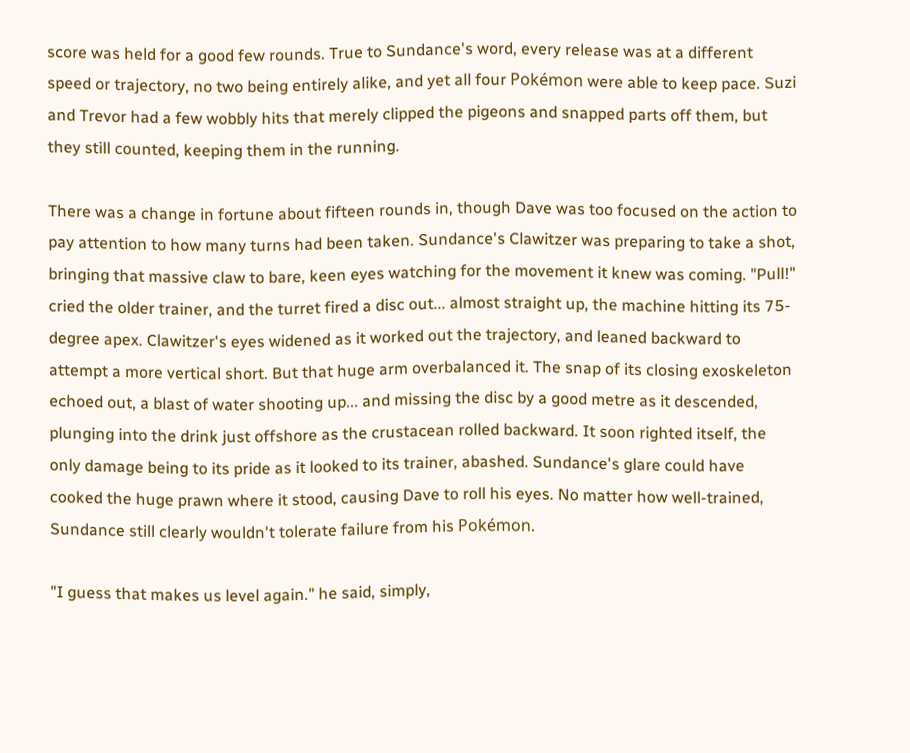score was held for a good few rounds. True to Sundance's word, every release was at a different speed or trajectory, no two being entirely alike, and yet all four Pokémon were able to keep pace. Suzi and Trevor had a few wobbly hits that merely clipped the pigeons and snapped parts off them, but they still counted, keeping them in the running.

There was a change in fortune about fifteen rounds in, though Dave was too focused on the action to pay attention to how many turns had been taken. Sundance's Clawitzer was preparing to take a shot, bringing that massive claw to bare, keen eyes watching for the movement it knew was coming. "Pull!" cried the older trainer, and the turret fired a disc out... almost straight up, the machine hitting its 75-degree apex. Clawitzer's eyes widened as it worked out the trajectory, and leaned backward to attempt a more vertical short. But that huge arm overbalanced it. The snap of its closing exoskeleton echoed out, a blast of water shooting up... and missing the disc by a good metre as it descended, plunging into the drink just offshore as the crustacean rolled backward. It soon righted itself, the only damage being to its pride as it looked to its trainer, abashed. Sundance's glare could have cooked the huge prawn where it stood, causing Dave to roll his eyes. No matter how well-trained, Sundance still clearly wouldn't tolerate failure from his Pokémon.

"I guess that makes us level again." he said, simply,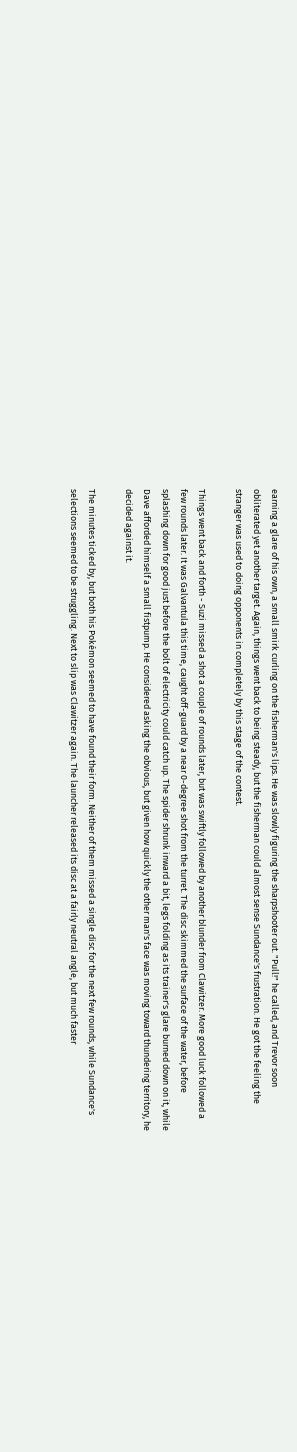earning a glare of his own, a small smirk curling on the fisherman's lips. He was slowly figuring the sharpshooter out. "Pull!" he called, and Trevor soon obliterated yet another target. Again, things went back to being steady, but the fisherman could almost sense Sundance's frustration. He got the feeling the stranger was used to doing opponents in completely by this stage of the contest.

Things went back and forth - Suzi missed a shot a couple of rounds later, but was swiftly followed by another blunder from Clawitzer. More good luck followed a few rounds later. It was Galvantula this time, caught off-guard by a near 0-degree shot from the turret. The disc skimmed the surface of the water, before splashing down for good just before the bolt of electricity could catch up. The spider shrunk inward a bit, legs folding as its trainer's glare burned down on it, while Dave afforded himself a small fistpump. He considered asking the obvious, but given how quickly the other man's face was moving toward thundering territory, he decided against it.

The minutes ticked by, but both his Pokémon seemed to have found their form. Neither of them missed a single disc for the next few rounds, while Sundance's selections seemed to be struggling. Next to slip was Clawitzer again. The launcher released its disc at a fairly neutral angle, but much faster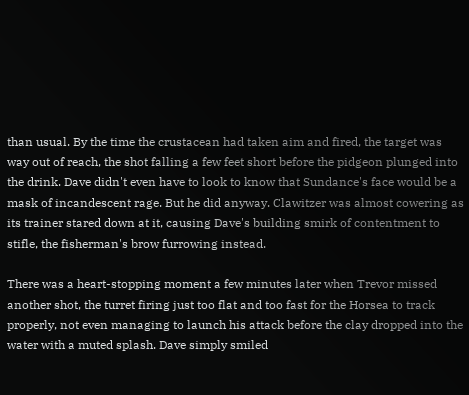than usual. By the time the crustacean had taken aim and fired, the target was way out of reach, the shot falling a few feet short before the pidgeon plunged into the drink. Dave didn't even have to look to know that Sundance's face would be a mask of incandescent rage. But he did anyway. Clawitzer was almost cowering as its trainer stared down at it, causing Dave's building smirk of contentment to stifle, the fisherman's brow furrowing instead.

There was a heart-stopping moment a few minutes later when Trevor missed another shot, the turret firing just too flat and too fast for the Horsea to track properly, not even managing to launch his attack before the clay dropped into the water with a muted splash. Dave simply smiled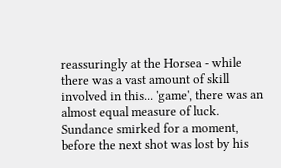reassuringly at the Horsea - while there was a vast amount of skill involved in this... 'game', there was an almost equal measure of luck. Sundance smirked for a moment, before the next shot was lost by his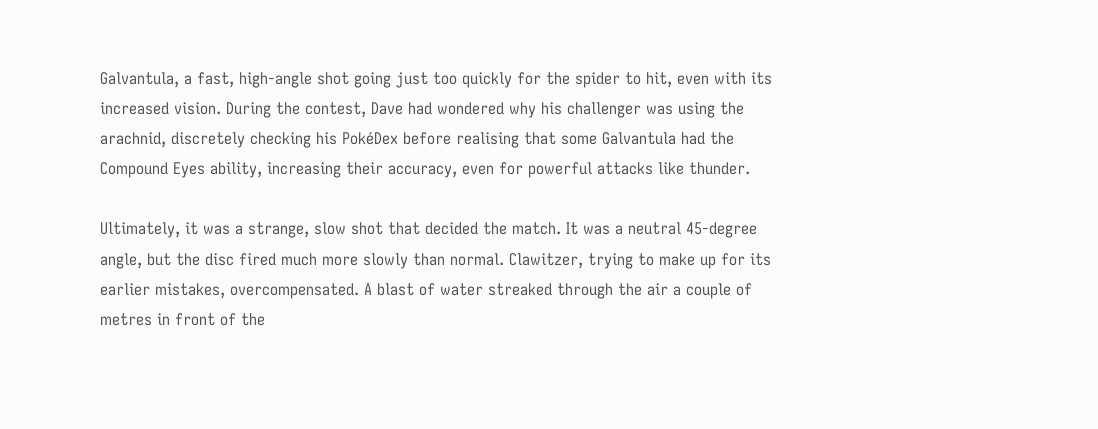Galvantula, a fast, high-angle shot going just too quickly for the spider to hit, even with its increased vision. During the contest, Dave had wondered why his challenger was using the arachnid, discretely checking his PokéDex before realising that some Galvantula had the Compound Eyes ability, increasing their accuracy, even for powerful attacks like thunder.

Ultimately, it was a strange, slow shot that decided the match. It was a neutral 45-degree angle, but the disc fired much more slowly than normal. Clawitzer, trying to make up for its earlier mistakes, overcompensated. A blast of water streaked through the air a couple of metres in front of the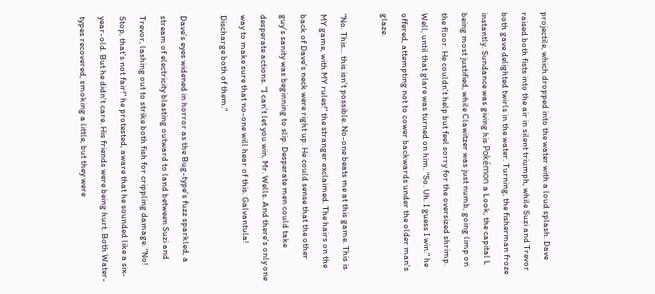projectile, which dropped into the water with a loud splash. Dave raised both fists into the air in silent triumph, while Suzi and Trevor both gave delighted twirls in the water. Turning, the fisherman froze instantly. Sundance was giving his Pokémon a Look, the capital L being most justified, while Clawitzer was just numb, going limp on the floor. He couldn't help but feel sorry for the oversized shrimp. Well, until that glare was turned on him. "So. Uh. I guess I win." he offered, attempting not to cower backwards under the older man's glaze.

"No. This... this isn't possible. No-one beats me at this game. This is MY game, with MY rules!" the stranger exclaimed. The hairs on the back of Dave's neck were right up. He could sense that the other guy's sanity was beginning to slip. Desperate men could take desperate actions. "I can't let you win, Mr. Wells. And there's only one way to make sure that no-one will hear of this. Galvantula! Discharge both of them."

Dave's eyes widened in horror as the Bug-type's fuzz sparkled, a stream of electricity blasting outward to land between Suzi and Trevor, lashing out to strike both fish for crippling damage. "No! Stop, that's not fair!" he protested, aware that he sounded like a six-year-old. But he didn't care. His friends were being hurt. Both Water-types recovered, smoking a little, but they were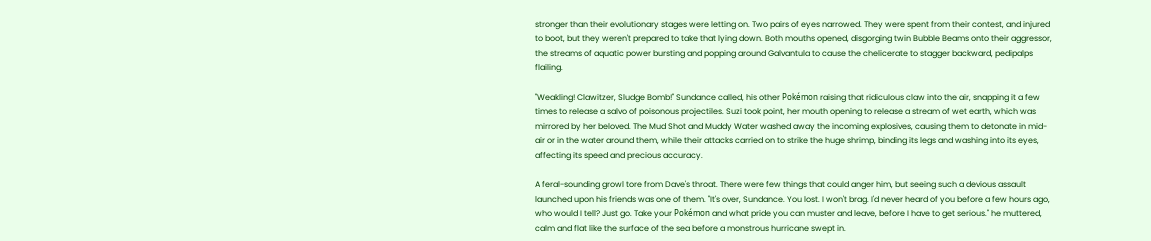stronger than their evolutionary stages were letting on. Two pairs of eyes narrowed. They were spent from their contest, and injured to boot, but they weren't prepared to take that lying down. Both mouths opened, disgorging twin Bubble Beams onto their aggressor, the streams of aquatic power bursting and popping around Galvantula to cause the chelicerate to stagger backward, pedipalps flailing.

"Weakling! Clawitzer, Sludge Bomb!" Sundance called, his other Pokémon raising that ridiculous claw into the air, snapping it a few times to release a salvo of poisonous projectiles. Suzi took point, her mouth opening to release a stream of wet earth, which was mirrored by her beloved. The Mud Shot and Muddy Water washed away the incoming explosives, causing them to detonate in mid-air or in the water around them, while their attacks carried on to strike the huge shrimp, binding its legs and washing into its eyes, affecting its speed and precious accuracy.

A feral-sounding growl tore from Dave's throat. There were few things that could anger him, but seeing such a devious assault launched upon his friends was one of them. "It's over, Sundance. You lost. I won't brag. I'd never heard of you before a few hours ago, who would I tell? Just go. Take your Pokémon and what pride you can muster and leave, before I have to get serious." he muttered, calm and flat like the surface of the sea before a monstrous hurricane swept in.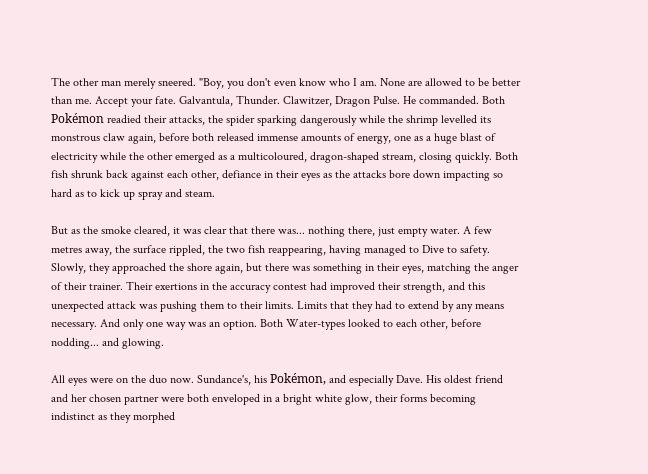The other man merely sneered. "Boy, you don't even know who I am. None are allowed to be better than me. Accept your fate. Galvantula, Thunder. Clawitzer, Dragon Pulse. He commanded. Both Pokémon readied their attacks, the spider sparking dangerously while the shrimp levelled its monstrous claw again, before both released immense amounts of energy, one as a huge blast of electricity while the other emerged as a multicoloured, dragon-shaped stream, closing quickly. Both fish shrunk back against each other, defiance in their eyes as the attacks bore down impacting so hard as to kick up spray and steam.

But as the smoke cleared, it was clear that there was... nothing there, just empty water. A few metres away, the surface rippled, the two fish reappearing, having managed to Dive to safety. Slowly, they approached the shore again, but there was something in their eyes, matching the anger of their trainer. Their exertions in the accuracy contest had improved their strength, and this unexpected attack was pushing them to their limits. Limits that they had to extend by any means necessary. And only one way was an option. Both Water-types looked to each other, before nodding... and glowing.

All eyes were on the duo now. Sundance's, his Pokémon, and especially Dave. His oldest friend and her chosen partner were both enveloped in a bright white glow, their forms becoming indistinct as they morphed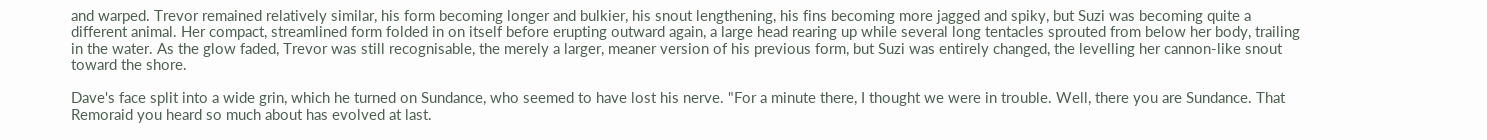and warped. Trevor remained relatively similar, his form becoming longer and bulkier, his snout lengthening, his fins becoming more jagged and spiky, but Suzi was becoming quite a different animal. Her compact, streamlined form folded in on itself before erupting outward again, a large head rearing up while several long tentacles sprouted from below her body, trailing in the water. As the glow faded, Trevor was still recognisable, the merely a larger, meaner version of his previous form, but Suzi was entirely changed, the levelling her cannon-like snout toward the shore.

Dave's face split into a wide grin, which he turned on Sundance, who seemed to have lost his nerve. "For a minute there, I thought we were in trouble. Well, there you are Sundance. That Remoraid you heard so much about has evolved at last.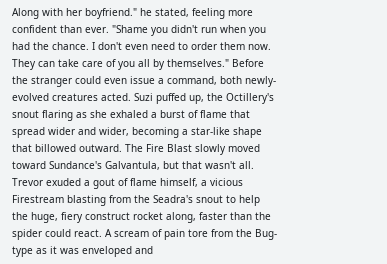Along with her boyfriend." he stated, feeling more confident than ever. "Shame you didn't run when you had the chance. I don't even need to order them now. They can take care of you all by themselves." Before the stranger could even issue a command, both newly-evolved creatures acted. Suzi puffed up, the Octillery's snout flaring as she exhaled a burst of flame that spread wider and wider, becoming a star-like shape that billowed outward. The Fire Blast slowly moved toward Sundance's Galvantula, but that wasn't all. Trevor exuded a gout of flame himself, a vicious Firestream blasting from the Seadra's snout to help the huge, fiery construct rocket along, faster than the spider could react. A scream of pain tore from the Bug-type as it was enveloped and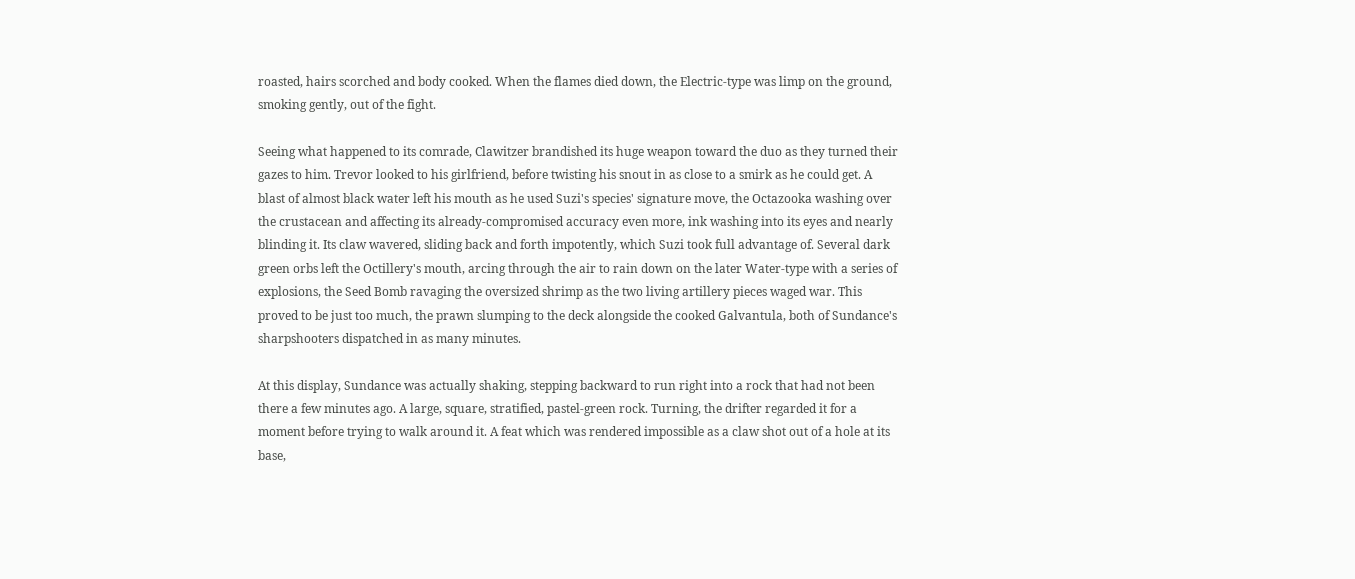roasted, hairs scorched and body cooked. When the flames died down, the Electric-type was limp on the ground, smoking gently, out of the fight.

Seeing what happened to its comrade, Clawitzer brandished its huge weapon toward the duo as they turned their gazes to him. Trevor looked to his girlfriend, before twisting his snout in as close to a smirk as he could get. A blast of almost black water left his mouth as he used Suzi's species' signature move, the Octazooka washing over the crustacean and affecting its already-compromised accuracy even more, ink washing into its eyes and nearly blinding it. Its claw wavered, sliding back and forth impotently, which Suzi took full advantage of. Several dark green orbs left the Octillery's mouth, arcing through the air to rain down on the later Water-type with a series of explosions, the Seed Bomb ravaging the oversized shrimp as the two living artillery pieces waged war. This proved to be just too much, the prawn slumping to the deck alongside the cooked Galvantula, both of Sundance's sharpshooters dispatched in as many minutes.

At this display, Sundance was actually shaking, stepping backward to run right into a rock that had not been there a few minutes ago. A large, square, stratified, pastel-green rock. Turning, the drifter regarded it for a moment before trying to walk around it. A feat which was rendered impossible as a claw shot out of a hole at its base,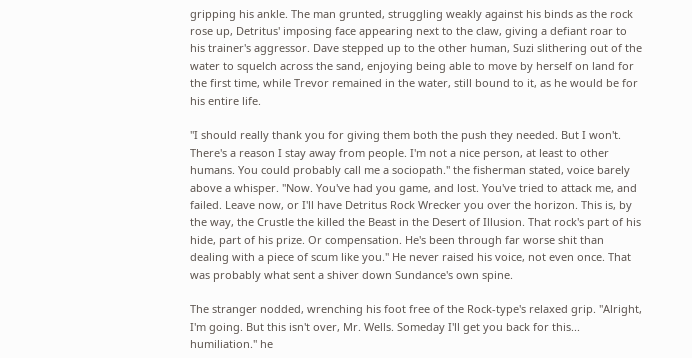gripping his ankle. The man grunted, struggling weakly against his binds as the rock rose up, Detritus' imposing face appearing next to the claw, giving a defiant roar to his trainer's aggressor. Dave stepped up to the other human, Suzi slithering out of the water to squelch across the sand, enjoying being able to move by herself on land for the first time, while Trevor remained in the water, still bound to it, as he would be for his entire life.

"I should really thank you for giving them both the push they needed. But I won't. There's a reason I stay away from people. I'm not a nice person, at least to other humans. You could probably call me a sociopath." the fisherman stated, voice barely above a whisper. "Now. You've had you game, and lost. You've tried to attack me, and failed. Leave now, or I'll have Detritus Rock Wrecker you over the horizon. This is, by the way, the Crustle the killed the Beast in the Desert of Illusion. That rock's part of his hide, part of his prize. Or compensation. He's been through far worse shit than dealing with a piece of scum like you." He never raised his voice, not even once. That was probably what sent a shiver down Sundance's own spine.

The stranger nodded, wrenching his foot free of the Rock-type's relaxed grip. "Alright, I'm going. But this isn't over, Mr. Wells. Someday I'll get you back for this... humiliation." he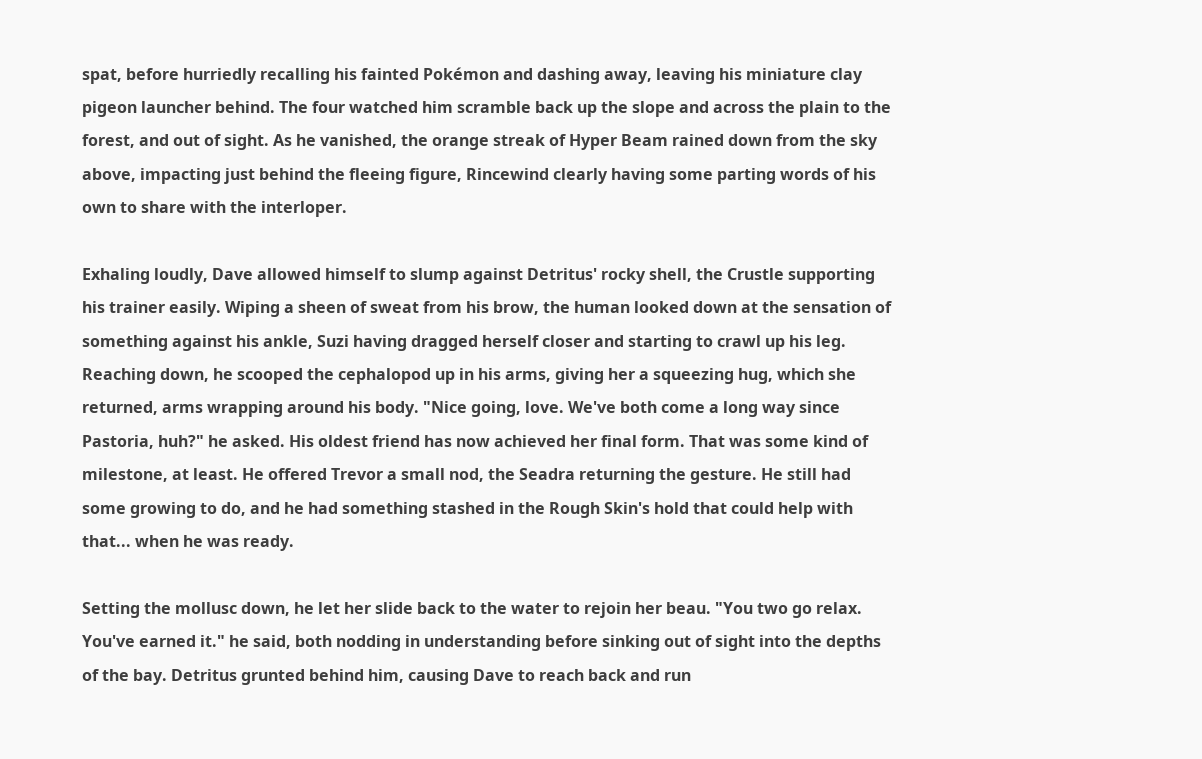spat, before hurriedly recalling his fainted Pokémon and dashing away, leaving his miniature clay pigeon launcher behind. The four watched him scramble back up the slope and across the plain to the forest, and out of sight. As he vanished, the orange streak of Hyper Beam rained down from the sky above, impacting just behind the fleeing figure, Rincewind clearly having some parting words of his own to share with the interloper.

Exhaling loudly, Dave allowed himself to slump against Detritus' rocky shell, the Crustle supporting his trainer easily. Wiping a sheen of sweat from his brow, the human looked down at the sensation of something against his ankle, Suzi having dragged herself closer and starting to crawl up his leg. Reaching down, he scooped the cephalopod up in his arms, giving her a squeezing hug, which she returned, arms wrapping around his body. "Nice going, love. We've both come a long way since Pastoria, huh?" he asked. His oldest friend has now achieved her final form. That was some kind of milestone, at least. He offered Trevor a small nod, the Seadra returning the gesture. He still had some growing to do, and he had something stashed in the Rough Skin's hold that could help with that... when he was ready.

Setting the mollusc down, he let her slide back to the water to rejoin her beau. "You two go relax. You've earned it." he said, both nodding in understanding before sinking out of sight into the depths of the bay. Detritus grunted behind him, causing Dave to reach back and run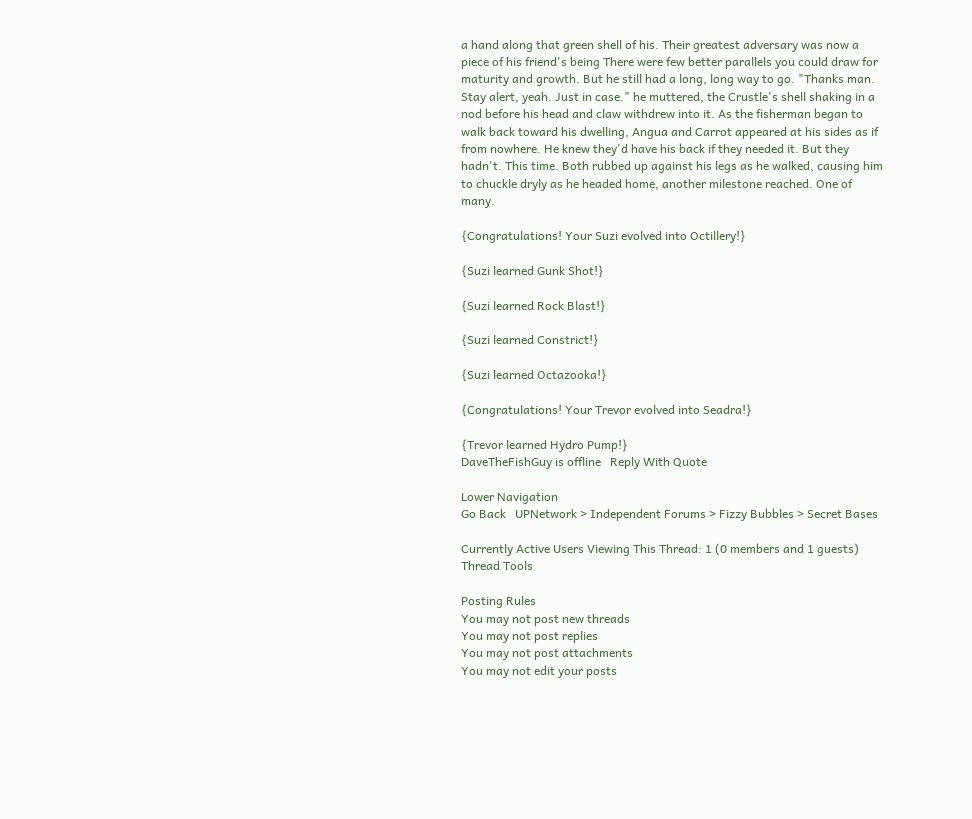a hand along that green shell of his. Their greatest adversary was now a piece of his friend's being There were few better parallels you could draw for maturity and growth. But he still had a long, long way to go. "Thanks man. Stay alert, yeah. Just in case." he muttered, the Crustle's shell shaking in a nod before his head and claw withdrew into it. As the fisherman began to walk back toward his dwelling, Angua and Carrot appeared at his sides as if from nowhere. He knew they'd have his back if they needed it. But they hadn't. This time. Both rubbed up against his legs as he walked, causing him to chuckle dryly as he headed home, another milestone reached. One of many.

{Congratulations! Your Suzi evolved into Octillery!}

{Suzi learned Gunk Shot!}

{Suzi learned Rock Blast!}

{Suzi learned Constrict!}

{Suzi learned Octazooka!}

{Congratulations! Your Trevor evolved into Seadra!}

{Trevor learned Hydro Pump!}
DaveTheFishGuy is offline   Reply With Quote

Lower Navigation
Go Back   UPNetwork > Independent Forums > Fizzy Bubbles > Secret Bases

Currently Active Users Viewing This Thread: 1 (0 members and 1 guests)
Thread Tools

Posting Rules
You may not post new threads
You may not post replies
You may not post attachments
You may not edit your posts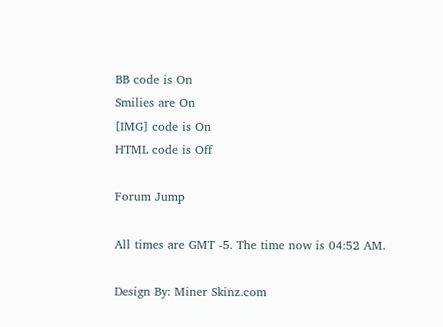BB code is On
Smilies are On
[IMG] code is On
HTML code is Off

Forum Jump

All times are GMT -5. The time now is 04:52 AM.

Design By: Miner Skinz.com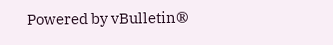Powered by vBulletin®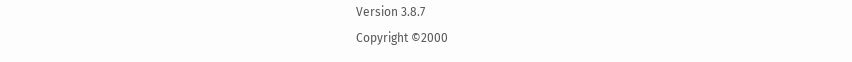Version 3.8.7
Copyright ©2000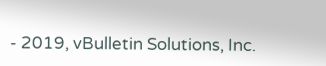- 2019, vBulletin Solutions, Inc.